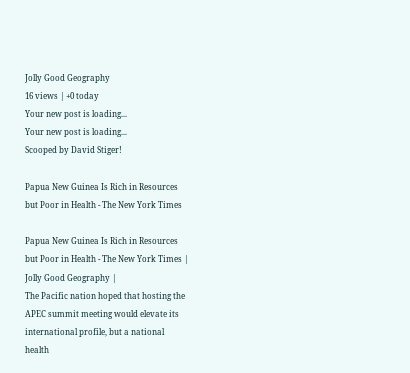Jolly Good Geography
16 views | +0 today
Your new post is loading...
Your new post is loading...
Scooped by David Stiger!

Papua New Guinea Is Rich in Resources but Poor in Health - The New York Times

Papua New Guinea Is Rich in Resources but Poor in Health - The New York Times | Jolly Good Geography |
The Pacific nation hoped that hosting the APEC summit meeting would elevate its international profile, but a national health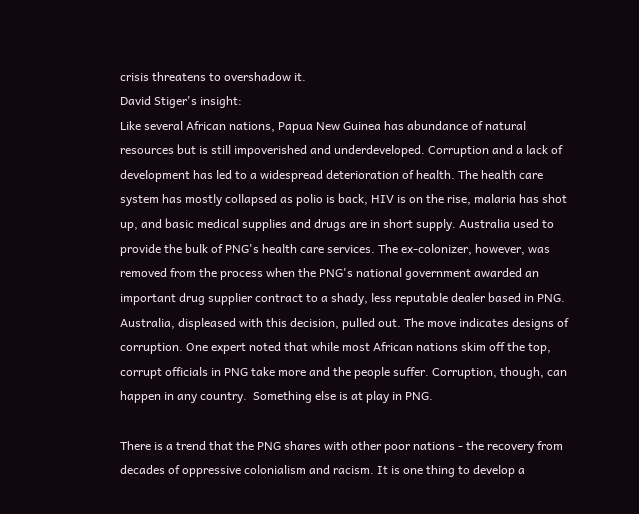crisis threatens to overshadow it.
David Stiger's insight:
Like several African nations, Papua New Guinea has abundance of natural resources but is still impoverished and underdeveloped. Corruption and a lack of development has led to a widespread deterioration of health. The health care system has mostly collapsed as polio is back, HIV is on the rise, malaria has shot up, and basic medical supplies and drugs are in short supply. Australia used to provide the bulk of PNG's health care services. The ex-colonizer, however, was removed from the process when the PNG's national government awarded an important drug supplier contract to a shady, less reputable dealer based in PNG. Australia, displeased with this decision, pulled out. The move indicates designs of corruption. One expert noted that while most African nations skim off the top, corrupt officials in PNG take more and the people suffer. Corruption, though, can happen in any country.  Something else is at play in PNG.

There is a trend that the PNG shares with other poor nations - the recovery from decades of oppressive colonialism and racism. It is one thing to develop a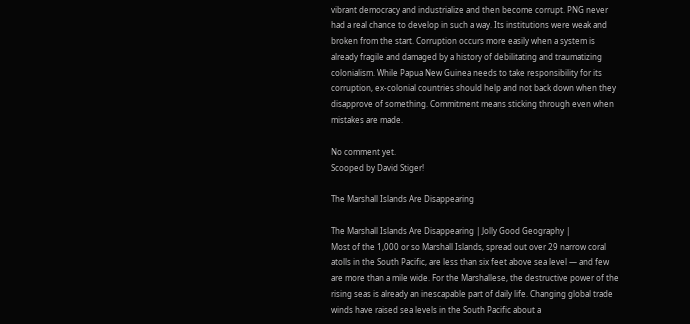vibrant democracy and industrialize and then become corrupt. PNG never had a real chance to develop in such a way. Its institutions were weak and broken from the start. Corruption occurs more easily when a system is already fragile and damaged by a history of debilitating and traumatizing colonialism. While Papua New Guinea needs to take responsibility for its corruption, ex-colonial countries should help and not back down when they disapprove of something. Commitment means sticking through even when mistakes are made.

No comment yet.
Scooped by David Stiger!

The Marshall Islands Are Disappearing

The Marshall Islands Are Disappearing | Jolly Good Geography |
Most of the 1,000 or so Marshall Islands, spread out over 29 narrow coral atolls in the South Pacific, are less than six feet above sea level — and few are more than a mile wide. For the Marshallese, the destructive power of the rising seas is already an inescapable part of daily life. Changing global trade winds have raised sea levels in the South Pacific about a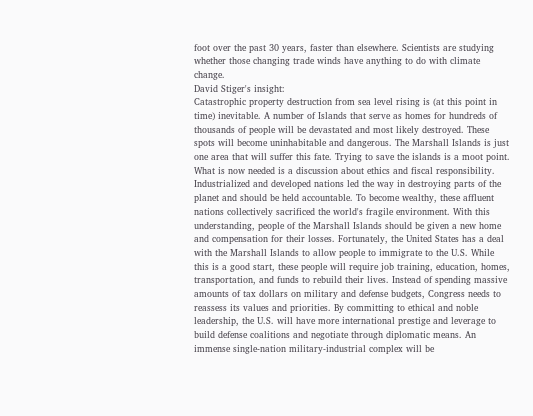foot over the past 30 years, faster than elsewhere. Scientists are studying whether those changing trade winds have anything to do with climate change.
David Stiger's insight:
Catastrophic property destruction from sea level rising is (at this point in time) inevitable. A number of Islands that serve as homes for hundreds of thousands of people will be devastated and most likely destroyed. These spots will become uninhabitable and dangerous. The Marshall Islands is just one area that will suffer this fate. Trying to save the islands is a moot point. What is now needed is a discussion about ethics and fiscal responsibility. Industrialized and developed nations led the way in destroying parts of the planet and should be held accountable. To become wealthy, these affluent nations collectively sacrificed the world's fragile environment. With this understanding, people of the Marshall Islands should be given a new home and compensation for their losses. Fortunately, the United States has a deal with the Marshall Islands to allow people to immigrate to the U.S. While this is a good start, these people will require job training, education, homes, transportation, and funds to rebuild their lives. Instead of spending massive amounts of tax dollars on military and defense budgets, Congress needs to reassess its values and priorities. By committing to ethical and noble leadership, the U.S. will have more international prestige and leverage to build defense coalitions and negotiate through diplomatic means. An immense single-nation military-industrial complex will be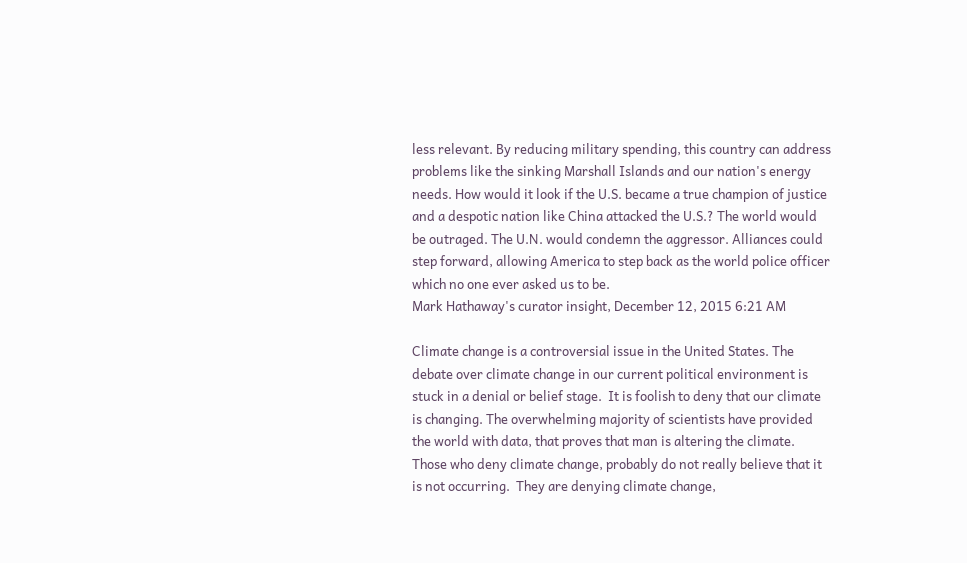less relevant. By reducing military spending, this country can address problems like the sinking Marshall Islands and our nation's energy needs. How would it look if the U.S. became a true champion of justice and a despotic nation like China attacked the U.S.? The world would be outraged. The U.N. would condemn the aggressor. Alliances could step forward, allowing America to step back as the world police officer which no one ever asked us to be.
Mark Hathaway's curator insight, December 12, 2015 6:21 AM

Climate change is a controversial issue in the United States. The debate over climate change in our current political environment is stuck in a denial or belief stage.  It is foolish to deny that our climate is changing. The overwhelming majority of scientists have provided the world with data, that proves that man is altering the climate. Those who deny climate change, probably do not really believe that it is not occurring.  They are denying climate change,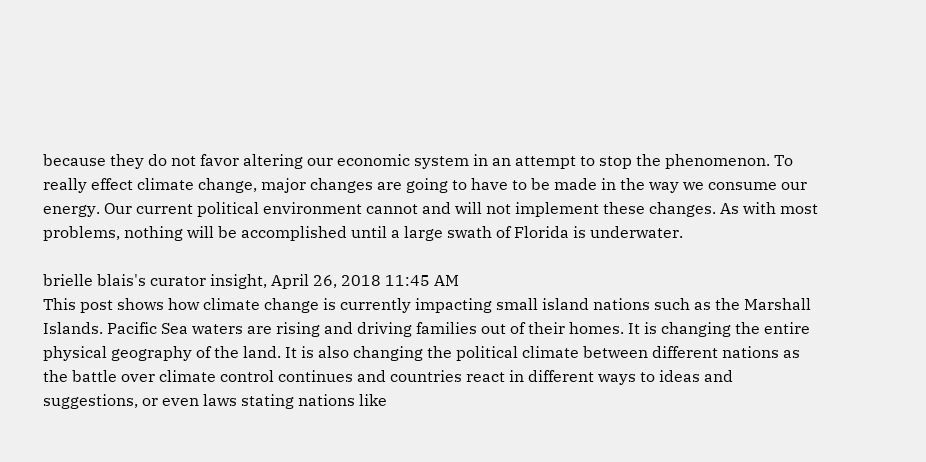because they do not favor altering our economic system in an attempt to stop the phenomenon. To really effect climate change, major changes are going to have to be made in the way we consume our energy. Our current political environment cannot and will not implement these changes. As with most problems, nothing will be accomplished until a large swath of Florida is underwater.

brielle blais's curator insight, April 26, 2018 11:45 AM
This post shows how climate change is currently impacting small island nations such as the Marshall Islands. Pacific Sea waters are rising and driving families out of their homes. It is changing the entire physical geography of the land. It is also changing the political climate between different nations as the battle over climate control continues and countries react in different ways to ideas and suggestions, or even laws stating nations like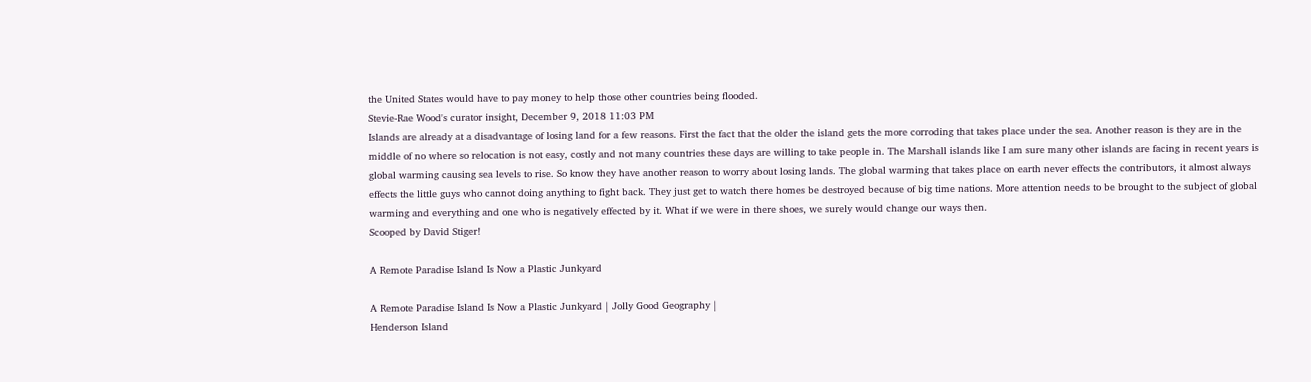the United States would have to pay money to help those other countries being flooded.
Stevie-Rae Wood's curator insight, December 9, 2018 11:03 PM
Islands are already at a disadvantage of losing land for a few reasons. First the fact that the older the island gets the more corroding that takes place under the sea. Another reason is they are in the middle of no where so relocation is not easy, costly and not many countries these days are willing to take people in. The Marshall islands like I am sure many other islands are facing in recent years is global warming causing sea levels to rise. So know they have another reason to worry about losing lands. The global warming that takes place on earth never effects the contributors, it almost always effects the little guys who cannot doing anything to fight back. They just get to watch there homes be destroyed because of big time nations. More attention needs to be brought to the subject of global warming and everything and one who is negatively effected by it. What if we were in there shoes, we surely would change our ways then.
Scooped by David Stiger!

A Remote Paradise Island Is Now a Plastic Junkyard

A Remote Paradise Island Is Now a Plastic Junkyard | Jolly Good Geography |
Henderson Island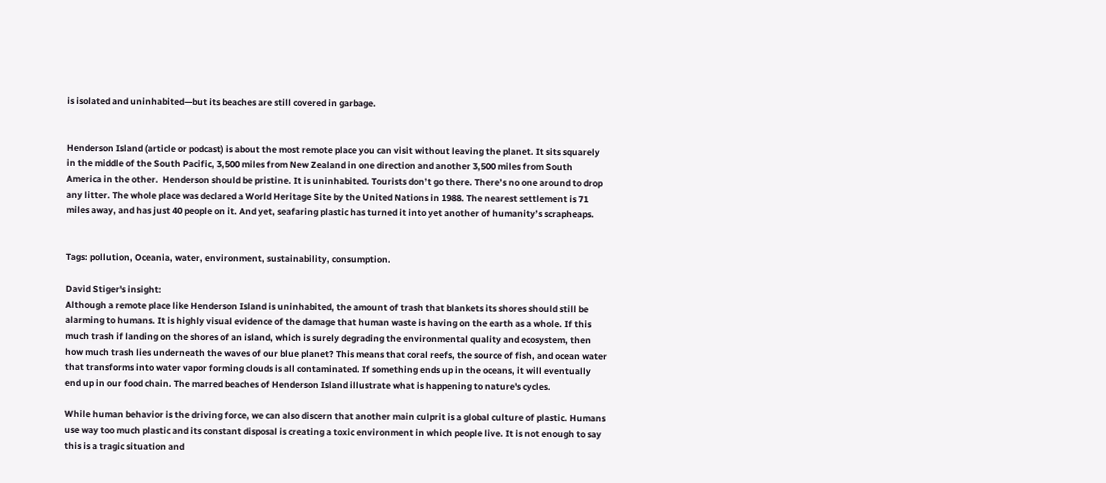is isolated and uninhabited—but its beaches are still covered in garbage.


Henderson Island (article or podcast) is about the most remote place you can visit without leaving the planet. It sits squarely in the middle of the South Pacific, 3,500 miles from New Zealand in one direction and another 3,500 miles from South America in the other.  Henderson should be pristine. It is uninhabited. Tourists don’t go there. There’s no one around to drop any litter. The whole place was declared a World Heritage Site by the United Nations in 1988. The nearest settlement is 71 miles away, and has just 40 people on it. And yet, seafaring plastic has turned it into yet another of humanity’s scrapheaps.


Tags: pollution, Oceania, water, environment, sustainability, consumption.

David Stiger's insight:
Although a remote place like Henderson Island is uninhabited, the amount of trash that blankets its shores should still be alarming to humans. It is highly visual evidence of the damage that human waste is having on the earth as a whole. If this much trash if landing on the shores of an island, which is surely degrading the environmental quality and ecosystem, then how much trash lies underneath the waves of our blue planet? This means that coral reefs, the source of fish, and ocean water that transforms into water vapor forming clouds is all contaminated. If something ends up in the oceans, it will eventually end up in our food chain. The marred beaches of Henderson Island illustrate what is happening to nature's cycles.

While human behavior is the driving force, we can also discern that another main culprit is a global culture of plastic. Humans use way too much plastic and its constant disposal is creating a toxic environment in which people live. It is not enough to say this is a tragic situation and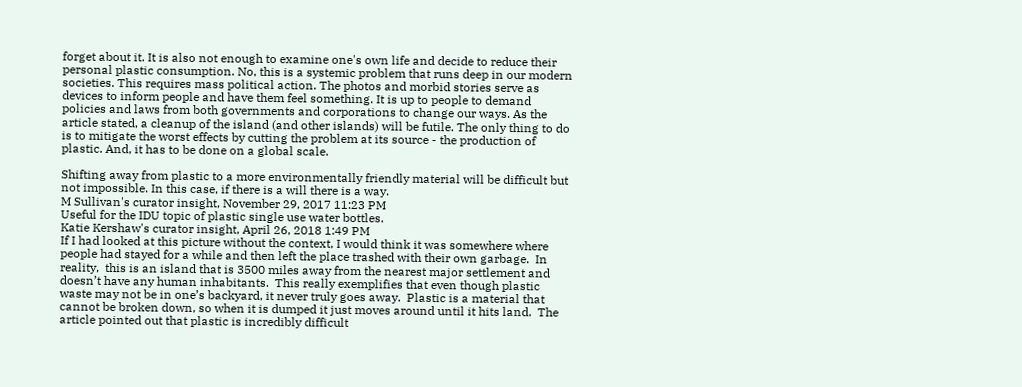forget about it. It is also not enough to examine one's own life and decide to reduce their personal plastic consumption. No, this is a systemic problem that runs deep in our modern societies. This requires mass political action. The photos and morbid stories serve as devices to inform people and have them feel something. It is up to people to demand policies and laws from both governments and corporations to change our ways. As the article stated, a cleanup of the island (and other islands) will be futile. The only thing to do is to mitigate the worst effects by cutting the problem at its source - the production of plastic. And, it has to be done on a global scale.

Shifting away from plastic to a more environmentally friendly material will be difficult but not impossible. In this case, if there is a will there is a way.
M Sullivan's curator insight, November 29, 2017 11:23 PM
Useful for the IDU topic of plastic single use water bottles.
Katie Kershaw's curator insight, April 26, 2018 1:49 PM
If I had looked at this picture without the context, I would think it was somewhere where people had stayed for a while and then left the place trashed with their own garbage.  In reality,  this is an island that is 3500 miles away from the nearest major settlement and doesn’t have any human inhabitants.  This really exemplifies that even though plastic waste may not be in one’s backyard, it never truly goes away.  Plastic is a material that cannot be broken down, so when it is dumped it just moves around until it hits land.  The article pointed out that plastic is incredibly difficult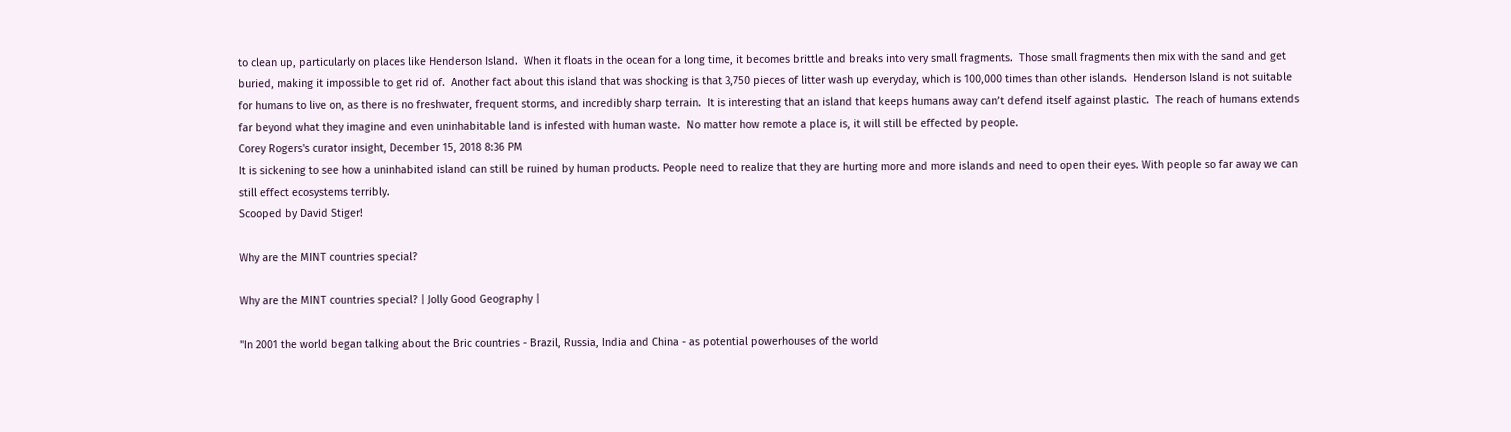to clean up, particularly on places like Henderson Island.  When it floats in the ocean for a long time, it becomes brittle and breaks into very small fragments.  Those small fragments then mix with the sand and get buried, making it impossible to get rid of.  Another fact about this island that was shocking is that 3,750 pieces of litter wash up everyday, which is 100,000 times than other islands.  Henderson Island is not suitable for humans to live on, as there is no freshwater, frequent storms, and incredibly sharp terrain.  It is interesting that an island that keeps humans away can’t defend itself against plastic.  The reach of humans extends far beyond what they imagine and even uninhabitable land is infested with human waste.  No matter how remote a place is, it will still be effected by people.
Corey Rogers's curator insight, December 15, 2018 8:36 PM
It is sickening to see how a uninhabited island can still be ruined by human products. People need to realize that they are hurting more and more islands and need to open their eyes. With people so far away we can still effect ecosystems terribly.
Scooped by David Stiger!

Why are the MINT countries special?

Why are the MINT countries special? | Jolly Good Geography |

"In 2001 the world began talking about the Bric countries - Brazil, Russia, India and China - as potential powerhouses of the world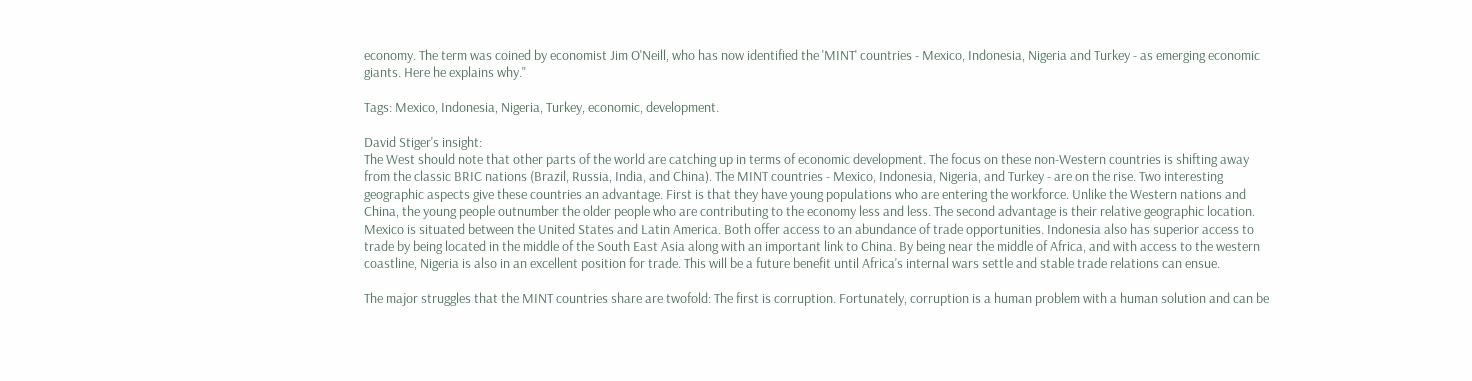economy. The term was coined by economist Jim O'Neill, who has now identified the 'MINT' countries - Mexico, Indonesia, Nigeria and Turkey - as emerging economic giants. Here he explains why."

Tags: Mexico, Indonesia, Nigeria, Turkey, economic, development.

David Stiger's insight:
The West should note that other parts of the world are catching up in terms of economic development. The focus on these non-Western countries is shifting away from the classic BRIC nations (Brazil, Russia, India, and China). The MINT countries - Mexico, Indonesia, Nigeria, and Turkey - are on the rise. Two interesting geographic aspects give these countries an advantage. First is that they have young populations who are entering the workforce. Unlike the Western nations and China, the young people outnumber the older people who are contributing to the economy less and less. The second advantage is their relative geographic location. Mexico is situated between the United States and Latin America. Both offer access to an abundance of trade opportunities. Indonesia also has superior access to trade by being located in the middle of the South East Asia along with an important link to China. By being near the middle of Africa, and with access to the western coastline, Nigeria is also in an excellent position for trade. This will be a future benefit until Africa's internal wars settle and stable trade relations can ensue.

The major struggles that the MINT countries share are twofold: The first is corruption. Fortunately, corruption is a human problem with a human solution and can be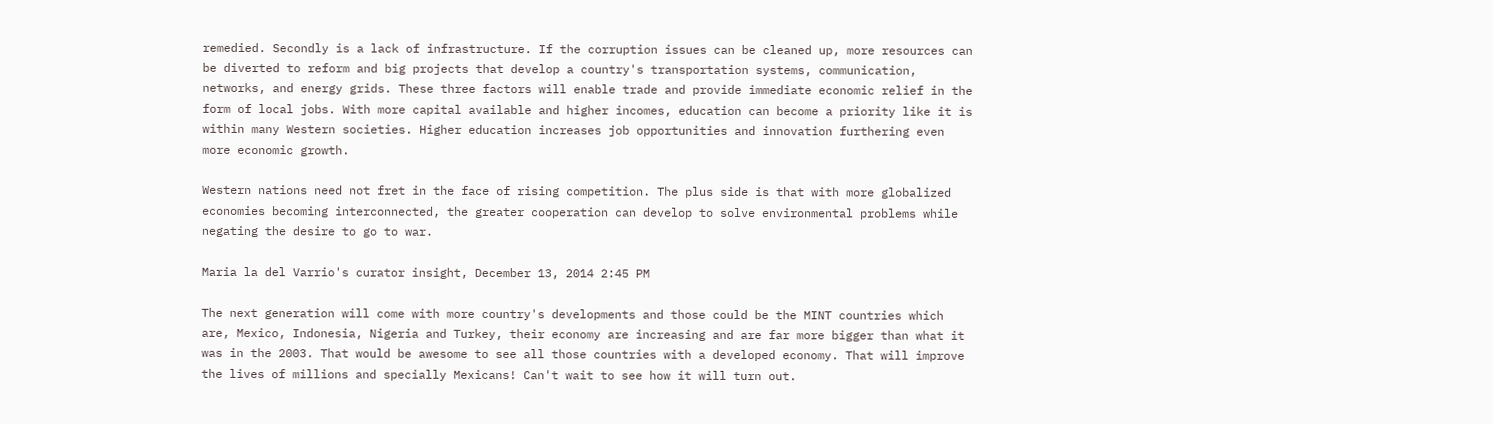remedied. Secondly is a lack of infrastructure. If the corruption issues can be cleaned up, more resources can be diverted to reform and big projects that develop a country's transportation systems, communication, networks, and energy grids. These three factors will enable trade and provide immediate economic relief in the form of local jobs. With more capital available and higher incomes, education can become a priority like it is within many Western societies. Higher education increases job opportunities and innovation furthering even more economic growth.

Western nations need not fret in the face of rising competition. The plus side is that with more globalized economies becoming interconnected, the greater cooperation can develop to solve environmental problems while negating the desire to go to war.

Maria la del Varrio's curator insight, December 13, 2014 2:45 PM

The next generation will come with more country's developments and those could be the MINT countries which are, Mexico, Indonesia, Nigeria and Turkey, their economy are increasing and are far more bigger than what it was in the 2003. That would be awesome to see all those countries with a developed economy. That will improve the lives of millions and specially Mexicans! Can't wait to see how it will turn out.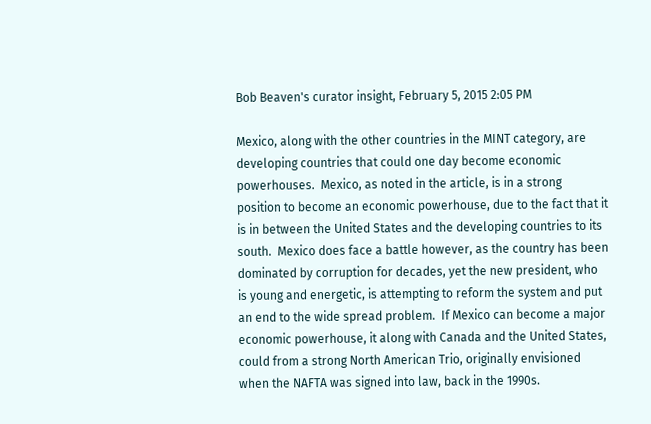Bob Beaven's curator insight, February 5, 2015 2:05 PM

Mexico, along with the other countries in the MINT category, are developing countries that could one day become economic powerhouses.  Mexico, as noted in the article, is in a strong position to become an economic powerhouse, due to the fact that it is in between the United States and the developing countries to its south.  Mexico does face a battle however, as the country has been dominated by corruption for decades, yet the new president, who is young and energetic, is attempting to reform the system and put an end to the wide spread problem.  If Mexico can become a major economic powerhouse, it along with Canada and the United States, could from a strong North American Trio, originally envisioned when the NAFTA was signed into law, back in the 1990s.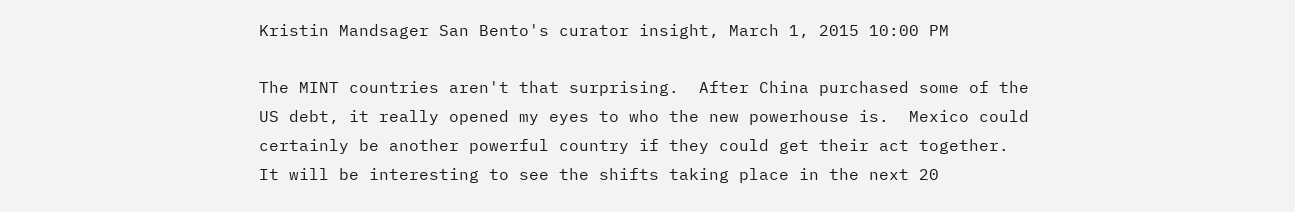Kristin Mandsager San Bento's curator insight, March 1, 2015 10:00 PM

The MINT countries aren't that surprising.  After China purchased some of the US debt, it really opened my eyes to who the new powerhouse is.  Mexico could certainly be another powerful country if they could get their act together.  It will be interesting to see the shifts taking place in the next 20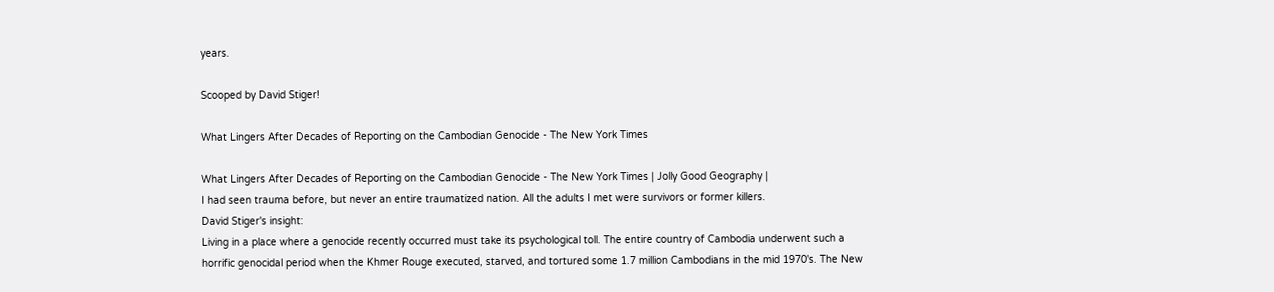years.

Scooped by David Stiger!

What Lingers After Decades of Reporting on the Cambodian Genocide - The New York Times

What Lingers After Decades of Reporting on the Cambodian Genocide - The New York Times | Jolly Good Geography |
I had seen trauma before, but never an entire traumatized nation. All the adults I met were survivors or former killers.
David Stiger's insight:
Living in a place where a genocide recently occurred must take its psychological toll. The entire country of Cambodia underwent such a horrific genocidal period when the Khmer Rouge executed, starved, and tortured some 1.7 million Cambodians in the mid 1970's. The New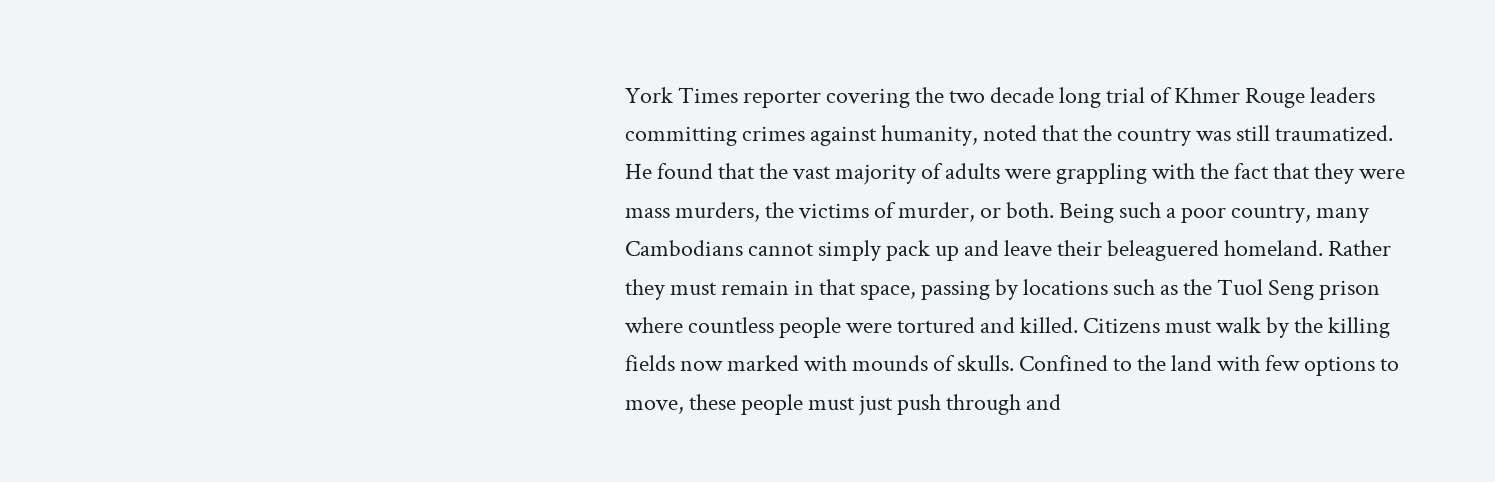York Times reporter covering the two decade long trial of Khmer Rouge leaders committing crimes against humanity, noted that the country was still traumatized. He found that the vast majority of adults were grappling with the fact that they were mass murders, the victims of murder, or both. Being such a poor country, many Cambodians cannot simply pack up and leave their beleaguered homeland. Rather they must remain in that space, passing by locations such as the Tuol Seng prison where countless people were tortured and killed. Citizens must walk by the killing fields now marked with mounds of skulls. Confined to the land with few options to move, these people must just push through and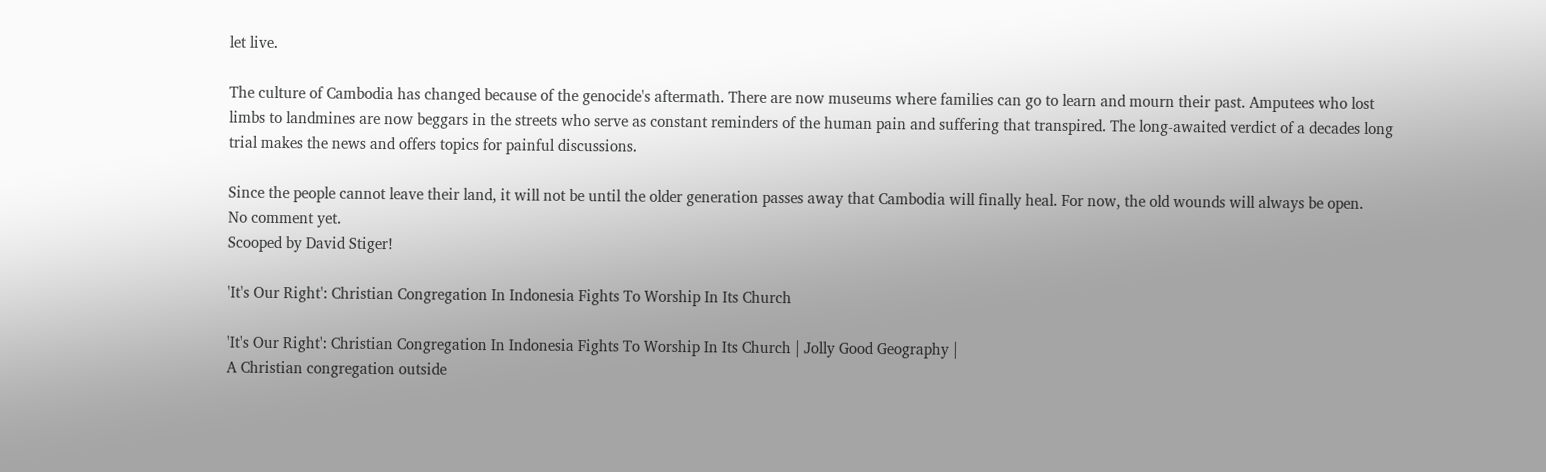let live.

The culture of Cambodia has changed because of the genocide's aftermath. There are now museums where families can go to learn and mourn their past. Amputees who lost limbs to landmines are now beggars in the streets who serve as constant reminders of the human pain and suffering that transpired. The long-awaited verdict of a decades long trial makes the news and offers topics for painful discussions.

Since the people cannot leave their land, it will not be until the older generation passes away that Cambodia will finally heal. For now, the old wounds will always be open.
No comment yet.
Scooped by David Stiger!

'It's Our Right': Christian Congregation In Indonesia Fights To Worship In Its Church

'It's Our Right': Christian Congregation In Indonesia Fights To Worship In Its Church | Jolly Good Geography |
A Christian congregation outside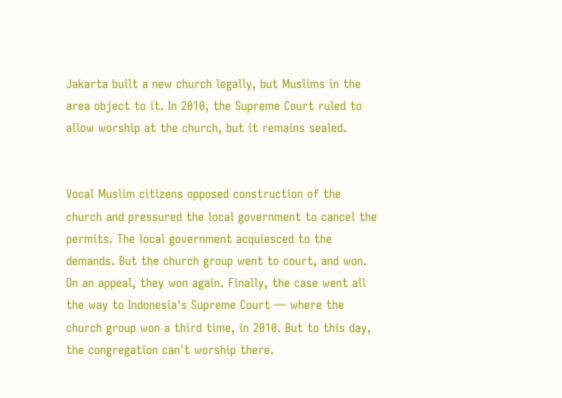Jakarta built a new church legally, but Muslims in the area object to it. In 2010, the Supreme Court ruled to allow worship at the church, but it remains sealed.


Vocal Muslim citizens opposed construction of the church and pressured the local government to cancel the permits. The local government acquiesced to the demands. But the church group went to court, and won. On an appeal, they won again. Finally, the case went all the way to Indonesia's Supreme Court — where the church group won a third time, in 2010. But to this day, the congregation can't worship there.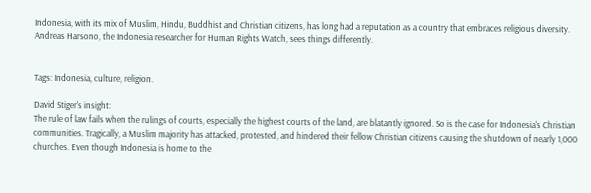Indonesia, with its mix of Muslim, Hindu, Buddhist and Christian citizens, has long had a reputation as a country that embraces religious diversity. Andreas Harsono, the Indonesia researcher for Human Rights Watch, sees things differently.


Tags: Indonesia, culture, religion.

David Stiger's insight:
The rule of law fails when the rulings of courts, especially the highest courts of the land, are blatantly ignored. So is the case for Indonesia's Christian communities. Tragically, a Muslim majority has attacked, protested, and hindered their fellow Christian citizens causing the shutdown of nearly 1,000 churches. Even though Indonesia is home to the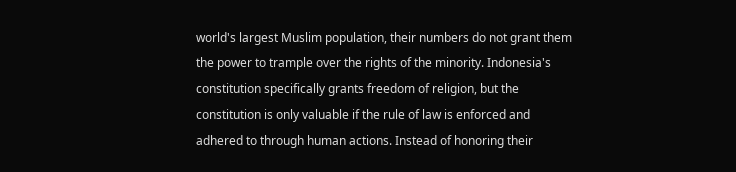world's largest Muslim population, their numbers do not grant them the power to trample over the rights of the minority. Indonesia's constitution specifically grants freedom of religion, but the constitution is only valuable if the rule of law is enforced and adhered to through human actions. Instead of honoring their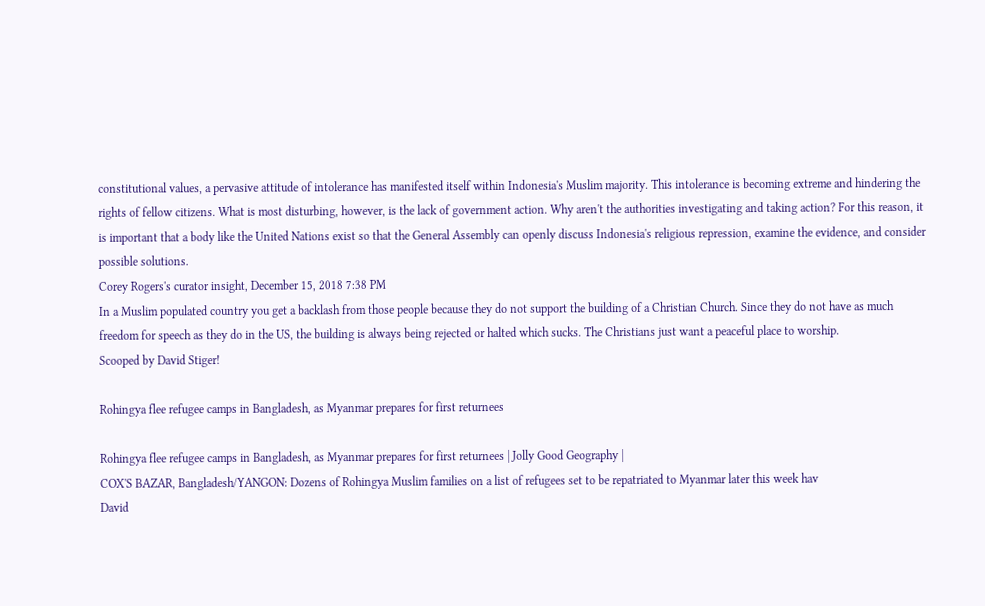constitutional values, a pervasive attitude of intolerance has manifested itself within Indonesia's Muslim majority. This intolerance is becoming extreme and hindering the rights of fellow citizens. What is most disturbing, however, is the lack of government action. Why aren't the authorities investigating and taking action? For this reason, it is important that a body like the United Nations exist so that the General Assembly can openly discuss Indonesia's religious repression, examine the evidence, and consider possible solutions.
Corey Rogers's curator insight, December 15, 2018 7:38 PM
In a Muslim populated country you get a backlash from those people because they do not support the building of a Christian Church. Since they do not have as much freedom for speech as they do in the US, the building is always being rejected or halted which sucks. The Christians just want a peaceful place to worship.
Scooped by David Stiger!

Rohingya flee refugee camps in Bangladesh, as Myanmar prepares for first returnees

Rohingya flee refugee camps in Bangladesh, as Myanmar prepares for first returnees | Jolly Good Geography |
COX'S BAZAR, Bangladesh/YANGON: Dozens of Rohingya Muslim families on a list of refugees set to be repatriated to Myanmar later this week hav
David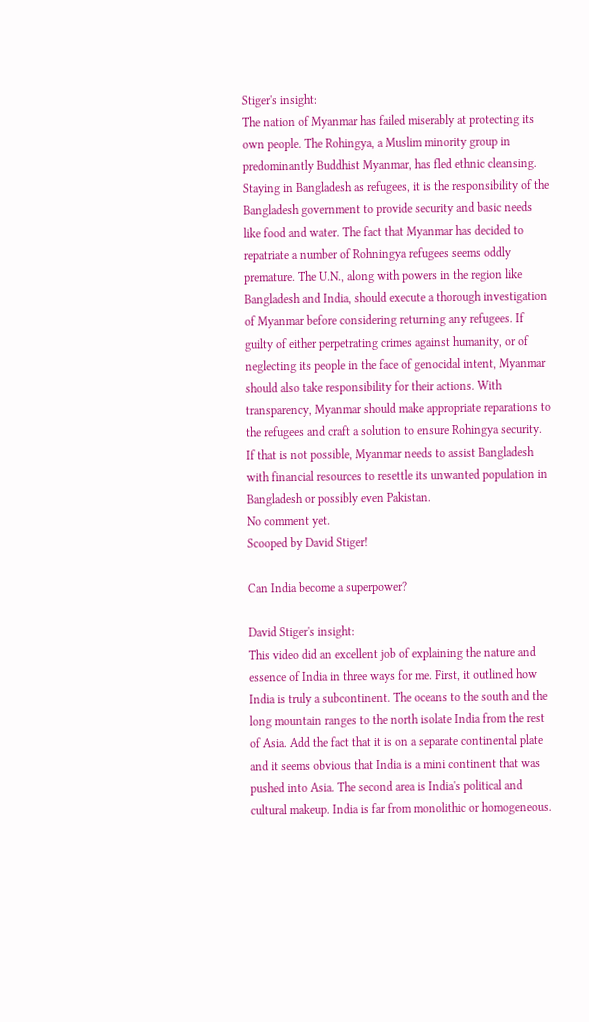Stiger's insight:
The nation of Myanmar has failed miserably at protecting its own people. The Rohingya, a Muslim minority group in predominantly Buddhist Myanmar, has fled ethnic cleansing. Staying in Bangladesh as refugees, it is the responsibility of the Bangladesh government to provide security and basic needs like food and water. The fact that Myanmar has decided to repatriate a number of Rohningya refugees seems oddly premature. The U.N., along with powers in the region like Bangladesh and India, should execute a thorough investigation of Myanmar before considering returning any refugees. If guilty of either perpetrating crimes against humanity, or of neglecting its people in the face of genocidal intent, Myanmar should also take responsibility for their actions. With transparency, Myanmar should make appropriate reparations to the refugees and craft a solution to ensure Rohingya security. If that is not possible, Myanmar needs to assist Bangladesh with financial resources to resettle its unwanted population in Bangladesh or possibly even Pakistan.
No comment yet.
Scooped by David Stiger!

Can India become a superpower?

David Stiger's insight:
This video did an excellent job of explaining the nature and essence of India in three ways for me. First, it outlined how India is truly a subcontinent. The oceans to the south and the long mountain ranges to the north isolate India from the rest of Asia. Add the fact that it is on a separate continental plate and it seems obvious that India is a mini continent that was pushed into Asia. The second area is India's political and cultural makeup. India is far from monolithic or homogeneous.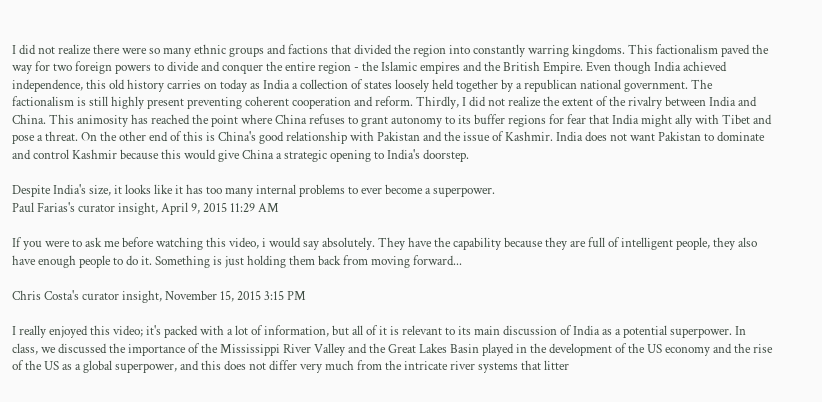I did not realize there were so many ethnic groups and factions that divided the region into constantly warring kingdoms. This factionalism paved the way for two foreign powers to divide and conquer the entire region - the Islamic empires and the British Empire. Even though India achieved independence, this old history carries on today as India a collection of states loosely held together by a republican national government. The factionalism is still highly present preventing coherent cooperation and reform. Thirdly, I did not realize the extent of the rivalry between India and China. This animosity has reached the point where China refuses to grant autonomy to its buffer regions for fear that India might ally with Tibet and pose a threat. On the other end of this is China's good relationship with Pakistan and the issue of Kashmir. India does not want Pakistan to dominate and control Kashmir because this would give China a strategic opening to India's doorstep.

Despite India's size, it looks like it has too many internal problems to ever become a superpower.
Paul Farias's curator insight, April 9, 2015 11:29 AM

If you were to ask me before watching this video, i would say absolutely. They have the capability because they are full of intelligent people, they also have enough people to do it. Something is just holding them back from moving forward...

Chris Costa's curator insight, November 15, 2015 3:15 PM

I really enjoyed this video; it's packed with a lot of information, but all of it is relevant to its main discussion of India as a potential superpower. In class, we discussed the importance of the Mississippi River Valley and the Great Lakes Basin played in the development of the US economy and the rise of the US as a global superpower, and this does not differ very much from the intricate river systems that litter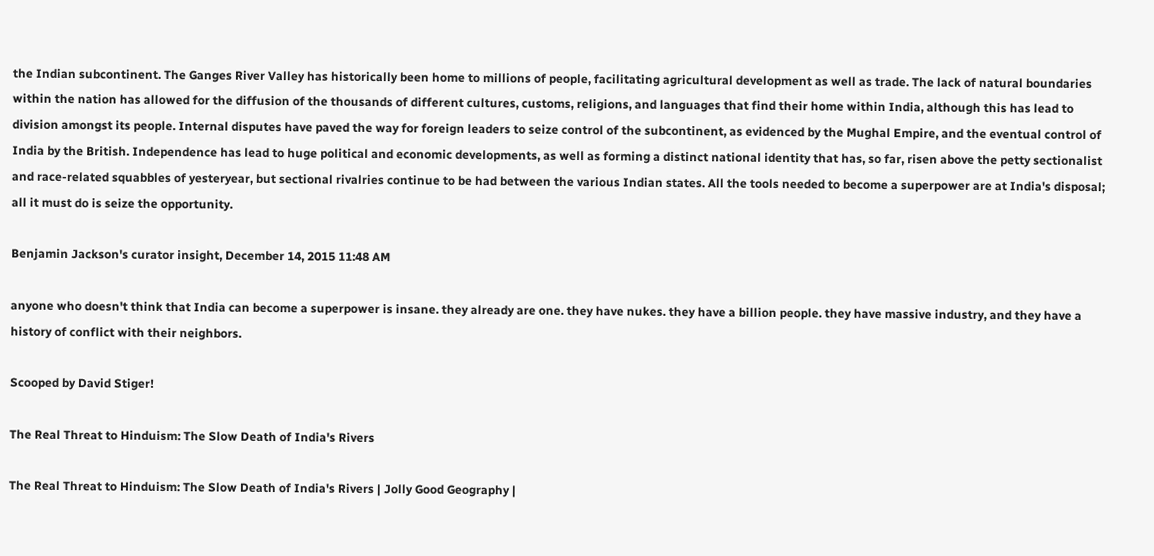the Indian subcontinent. The Ganges River Valley has historically been home to millions of people, facilitating agricultural development as well as trade. The lack of natural boundaries within the nation has allowed for the diffusion of the thousands of different cultures, customs, religions, and languages that find their home within India, although this has lead to division amongst its people. Internal disputes have paved the way for foreign leaders to seize control of the subcontinent, as evidenced by the Mughal Empire, and the eventual control of India by the British. Independence has lead to huge political and economic developments, as well as forming a distinct national identity that has, so far, risen above the petty sectionalist and race-related squabbles of yesteryear, but sectional rivalries continue to be had between the various Indian states. All the tools needed to become a superpower are at India's disposal; all it must do is seize the opportunity.

Benjamin Jackson's curator insight, December 14, 2015 11:48 AM

anyone who doesn't think that India can become a superpower is insane. they already are one. they have nukes. they have a billion people. they have massive industry, and they have a history of conflict with their neighbors.

Scooped by David Stiger!

The Real Threat to Hinduism: The Slow Death of India's Rivers

The Real Threat to Hinduism: The Slow Death of India's Rivers | Jolly Good Geography |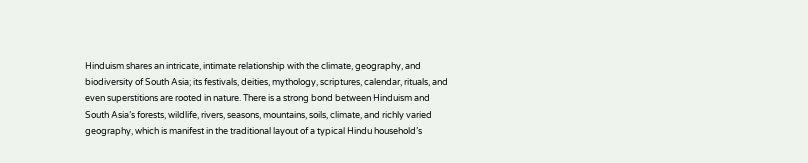Hinduism shares an intricate, intimate relationship with the climate, geography, and biodiversity of South Asia; its festivals, deities, mythology, scriptures, calendar, rituals, and even superstitions are rooted in nature. There is a strong bond between Hinduism and South Asia’s forests, wildlife, rivers, seasons, mountains, soils, climate, and richly varied geography, which is manifest in the traditional layout of a typical Hindu household’s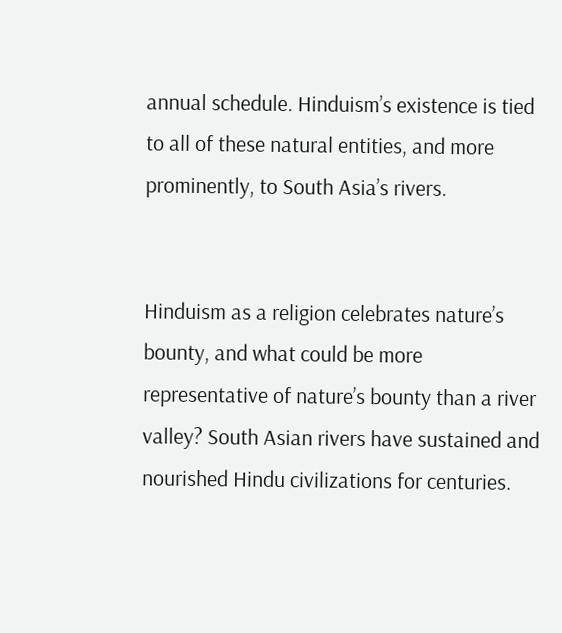annual schedule. Hinduism’s existence is tied to all of these natural entities, and more prominently, to South Asia’s rivers.


Hinduism as a religion celebrates nature’s bounty, and what could be more representative of nature’s bounty than a river valley? South Asian rivers have sustained and nourished Hindu civilizations for centuries.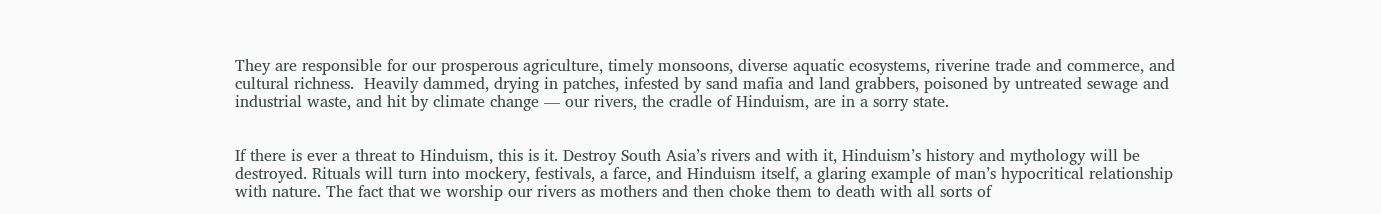They are responsible for our prosperous agriculture, timely monsoons, diverse aquatic ecosystems, riverine trade and commerce, and cultural richness.  Heavily dammed, drying in patches, infested by sand mafia and land grabbers, poisoned by untreated sewage and industrial waste, and hit by climate change — our rivers, the cradle of Hinduism, are in a sorry state.


If there is ever a threat to Hinduism, this is it. Destroy South Asia’s rivers and with it, Hinduism’s history and mythology will be destroyed. Rituals will turn into mockery, festivals, a farce, and Hinduism itself, a glaring example of man’s hypocritical relationship with nature. The fact that we worship our rivers as mothers and then choke them to death with all sorts of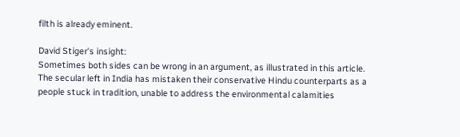filth is already eminent.

David Stiger's insight:
Sometimes both sides can be wrong in an argument, as illustrated in this article. The secular left in India has mistaken their conservative Hindu counterparts as a people stuck in tradition, unable to address the environmental calamities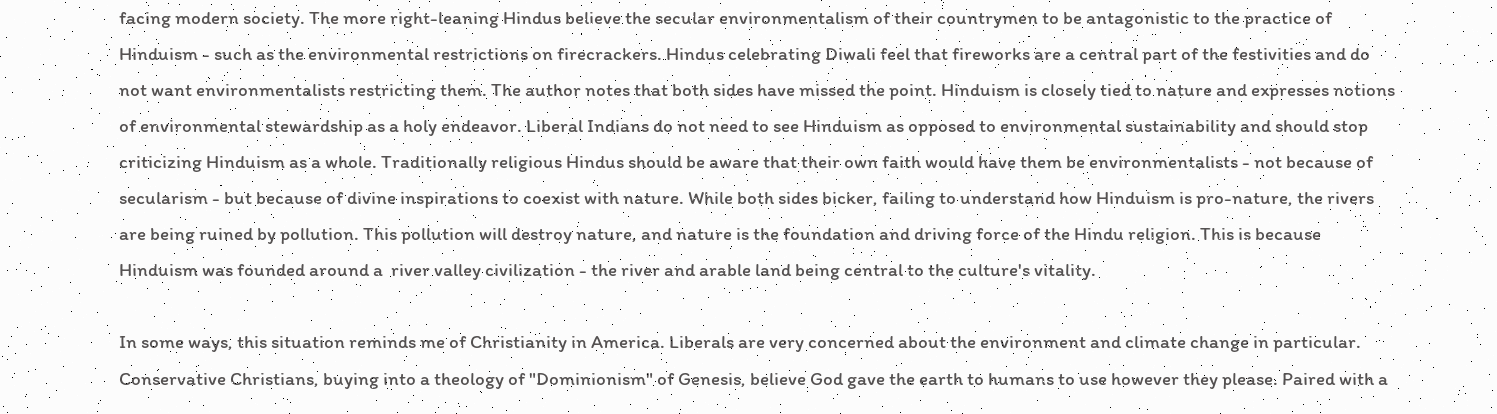facing modern society. The more right-leaning Hindus believe the secular environmentalism of their countrymen to be antagonistic to the practice of Hinduism - such as the environmental restrictions on firecrackers. Hindus celebrating Diwali feel that fireworks are a central part of the festivities and do not want environmentalists restricting them. The author notes that both sides have missed the point. Hinduism is closely tied to nature and expresses notions of environmental stewardship as a holy endeavor. Liberal Indians do not need to see Hinduism as opposed to environmental sustainability and should stop criticizing Hinduism as a whole. Traditionally religious Hindus should be aware that their own faith would have them be environmentalists - not because of secularism - but because of divine inspirations to coexist with nature. While both sides bicker, failing to understand how Hinduism is pro-nature, the rivers are being ruined by pollution. This pollution will destroy nature, and nature is the foundation and driving force of the Hindu religion. This is because Hinduism was founded around a  river valley civilization - the river and arable land being central to the culture's vitality.

In some ways, this situation reminds me of Christianity in America. Liberals are very concerned about the environment and climate change in particular. Conservative Christians, buying into a theology of "Dominionism" of Genesis, believe God gave the earth to humans to use however they please. Paired with a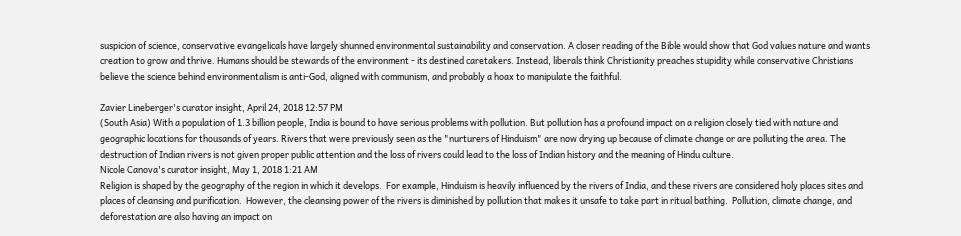suspicion of science, conservative evangelicals have largely shunned environmental sustainability and conservation. A closer reading of the Bible would show that God values nature and wants creation to grow and thrive. Humans should be stewards of the environment - its destined caretakers. Instead, liberals think Christianity preaches stupidity while conservative Christians believe the science behind environmentalism is anti-God, aligned with communism, and probably a hoax to manipulate the faithful.

Zavier Lineberger's curator insight, April 24, 2018 12:57 PM
(South Asia) With a population of 1.3 billion people, India is bound to have serious problems with pollution. But pollution has a profound impact on a religion closely tied with nature and geographic locations for thousands of years. Rivers that were previously seen as the "nurturers of Hinduism" are now drying up because of climate change or are polluting the area. The destruction of Indian rivers is not given proper public attention and the loss of rivers could lead to the loss of Indian history and the meaning of Hindu culture.
Nicole Canova's curator insight, May 1, 2018 1:21 AM
Religion is shaped by the geography of the region in which it develops.  For example, Hinduism is heavily influenced by the rivers of India, and these rivers are considered holy places sites and places of cleansing and purification.  However, the cleansing power of the rivers is diminished by pollution that makes it unsafe to take part in ritual bathing.  Pollution, climate change, and deforestation are also having an impact on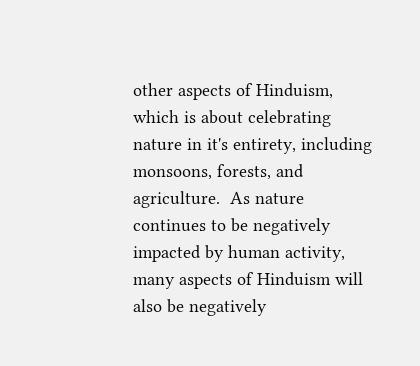other aspects of Hinduism, which is about celebrating nature in it's entirety, including monsoons, forests, and agriculture.  As nature continues to be negatively impacted by human activity, many aspects of Hinduism will also be negatively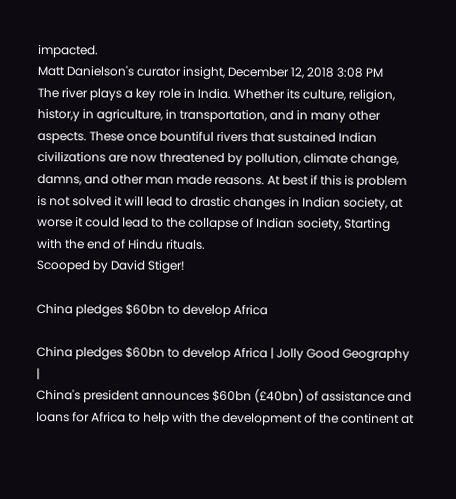impacted.
Matt Danielson's curator insight, December 12, 2018 3:08 PM
The river plays a key role in India. Whether its culture, religion, histor,y in agriculture, in transportation, and in many other aspects. These once bountiful rivers that sustained Indian civilizations are now threatened by pollution, climate change, damns, and other man made reasons. At best if this is problem is not solved it will lead to drastic changes in Indian society, at worse it could lead to the collapse of Indian society, Starting with the end of Hindu rituals.
Scooped by David Stiger!

China pledges $60bn to develop Africa

China pledges $60bn to develop Africa | Jolly Good Geography |
China's president announces $60bn (£40bn) of assistance and loans for Africa to help with the development of the continent at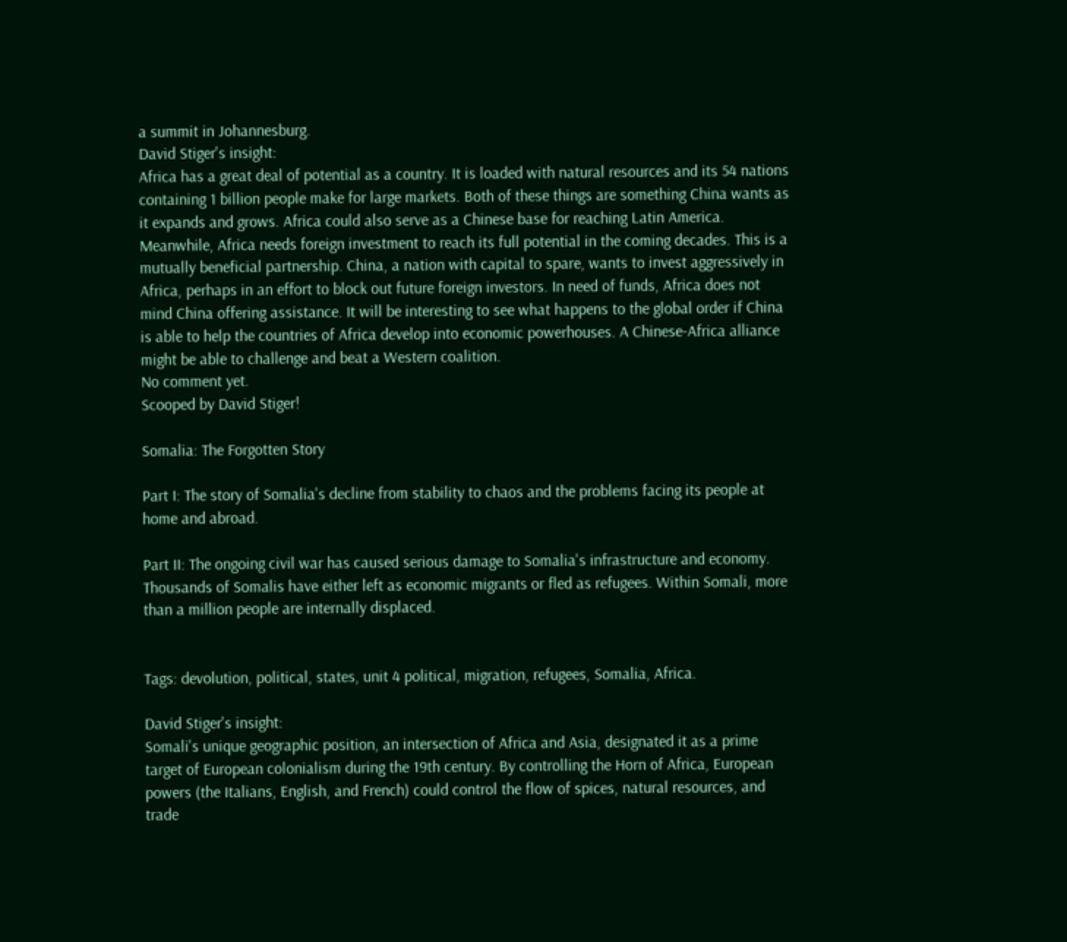a summit in Johannesburg.
David Stiger's insight:
Africa has a great deal of potential as a country. It is loaded with natural resources and its 54 nations containing 1 billion people make for large markets. Both of these things are something China wants as it expands and grows. Africa could also serve as a Chinese base for reaching Latin America. Meanwhile, Africa needs foreign investment to reach its full potential in the coming decades. This is a mutually beneficial partnership. China, a nation with capital to spare, wants to invest aggressively in Africa, perhaps in an effort to block out future foreign investors. In need of funds, Africa does not mind China offering assistance. It will be interesting to see what happens to the global order if China is able to help the countries of Africa develop into economic powerhouses. A Chinese-Africa alliance might be able to challenge and beat a Western coalition.
No comment yet.
Scooped by David Stiger!

Somalia: The Forgotten Story

Part I: The story of Somalia's decline from stability to chaos and the problems facing its people at home and abroad.

Part II: The ongoing civil war has caused serious damage to Somalia's infrastructure and economy. Thousands of Somalis have either left as economic migrants or fled as refugees. Within Somali, more than a million people are internally displaced.


Tags: devolution, political, states, unit 4 political, migration, refugees, Somalia, Africa.

David Stiger's insight:
Somali's unique geographic position, an intersection of Africa and Asia, designated it as a prime target of European colonialism during the 19th century. By controlling the Horn of Africa, European powers (the Italians, English, and French) could control the flow of spices, natural resources, and trade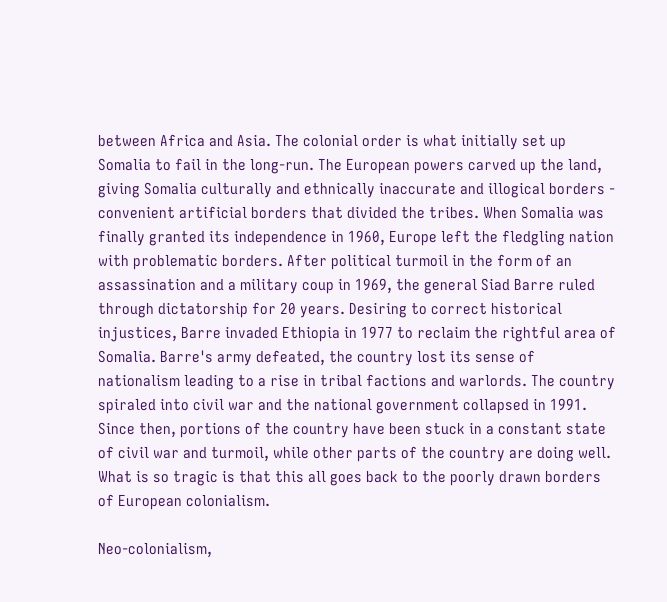between Africa and Asia. The colonial order is what initially set up Somalia to fail in the long-run. The European powers carved up the land, giving Somalia culturally and ethnically inaccurate and illogical borders - convenient artificial borders that divided the tribes. When Somalia was finally granted its independence in 1960, Europe left the fledgling nation with problematic borders. After political turmoil in the form of an assassination and a military coup in 1969, the general Siad Barre ruled through dictatorship for 20 years. Desiring to correct historical injustices, Barre invaded Ethiopia in 1977 to reclaim the rightful area of Somalia. Barre's army defeated, the country lost its sense of nationalism leading to a rise in tribal factions and warlords. The country spiraled into civil war and the national government collapsed in 1991. Since then, portions of the country have been stuck in a constant state of civil war and turmoil, while other parts of the country are doing well. What is so tragic is that this all goes back to the poorly drawn borders of European colonialism.

Neo-colonialism,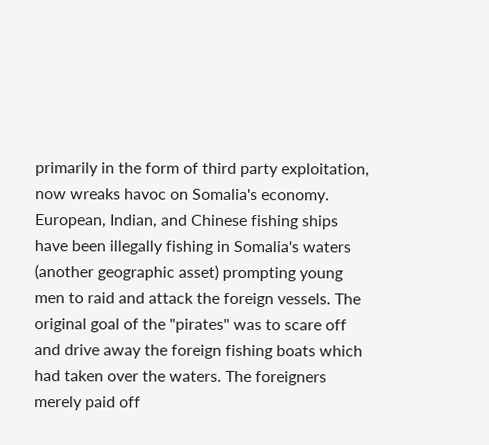primarily in the form of third party exploitation, now wreaks havoc on Somalia's economy. European, Indian, and Chinese fishing ships have been illegally fishing in Somalia's waters (another geographic asset) prompting young men to raid and attack the foreign vessels. The original goal of the "pirates" was to scare off and drive away the foreign fishing boats which had taken over the waters. The foreigners merely paid off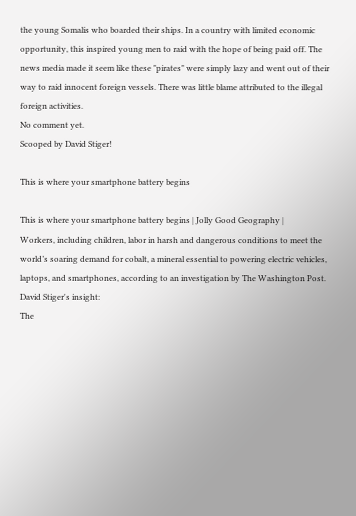the young Somalis who boarded their ships. In a country with limited economic opportunity, this inspired young men to raid with the hope of being paid off. The news media made it seem like these "pirates" were simply lazy and went out of their way to raid innocent foreign vessels. There was little blame attributed to the illegal foreign activities.
No comment yet.
Scooped by David Stiger!

This is where your smartphone battery begins

This is where your smartphone battery begins | Jolly Good Geography |
Workers, including children, labor in harsh and dangerous conditions to meet the world’s soaring demand for cobalt, a mineral essential to powering electric vehicles, laptops, and smartphones, according to an investigation by The Washington Post.
David Stiger's insight:
The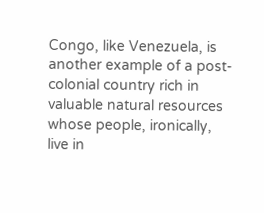Congo, like Venezuela, is another example of a post-colonial country rich in valuable natural resources whose people, ironically, live in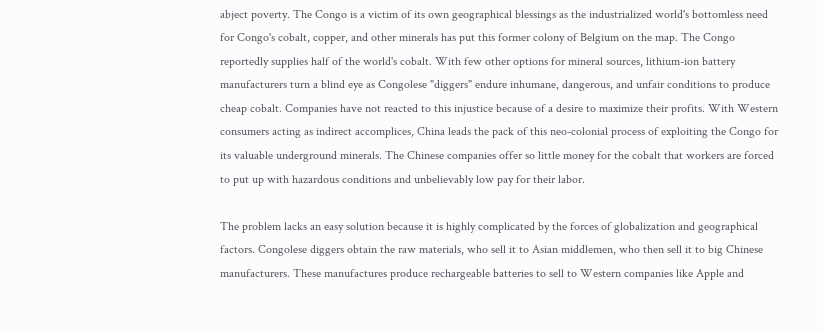abject poverty. The Congo is a victim of its own geographical blessings as the industrialized world's bottomless need for Congo's cobalt, copper, and other minerals has put this former colony of Belgium on the map. The Congo reportedly supplies half of the world's cobalt. With few other options for mineral sources, lithium-ion battery manufacturers turn a blind eye as Congolese "diggers" endure inhumane, dangerous, and unfair conditions to produce cheap cobalt. Companies have not reacted to this injustice because of a desire to maximize their profits. With Western consumers acting as indirect accomplices, China leads the pack of this neo-colonial process of exploiting the Congo for its valuable underground minerals. The Chinese companies offer so little money for the cobalt that workers are forced to put up with hazardous conditions and unbelievably low pay for their labor.

The problem lacks an easy solution because it is highly complicated by the forces of globalization and geographical factors. Congolese diggers obtain the raw materials, who sell it to Asian middlemen, who then sell it to big Chinese manufacturers. These manufactures produce rechargeable batteries to sell to Western companies like Apple and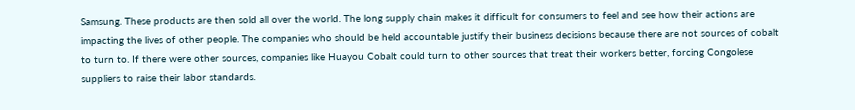Samsung. These products are then sold all over the world. The long supply chain makes it difficult for consumers to feel and see how their actions are impacting the lives of other people. The companies who should be held accountable justify their business decisions because there are not sources of cobalt to turn to. If there were other sources, companies like Huayou Cobalt could turn to other sources that treat their workers better, forcing Congolese suppliers to raise their labor standards.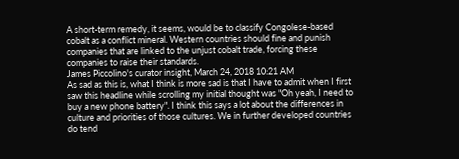A short-term remedy, it seems, would be to classify Congolese-based cobalt as a conflict mineral. Western countries should fine and punish companies that are linked to the unjust cobalt trade, forcing these companies to raise their standards.
James Piccolino's curator insight, March 24, 2018 10:21 AM
As sad as this is, what I think is more sad is that I have to admit when I first saw this headline while scrolling my initial thought was "Oh yeah, I need to buy a new phone battery". I think this says a lot about the differences in culture and priorities of those cultures. We in further developed countries do tend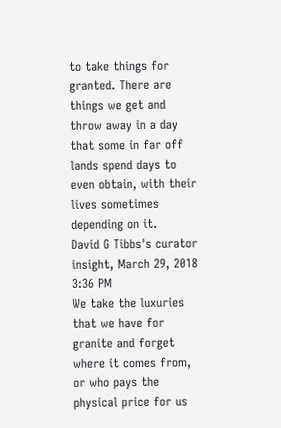to take things for granted. There are things we get and throw away in a day that some in far off lands spend days to even obtain, with their lives sometimes depending on it.
David G Tibbs's curator insight, March 29, 2018 3:36 PM
We take the luxuries that we have for granite and forget where it comes from, or who pays the physical price for us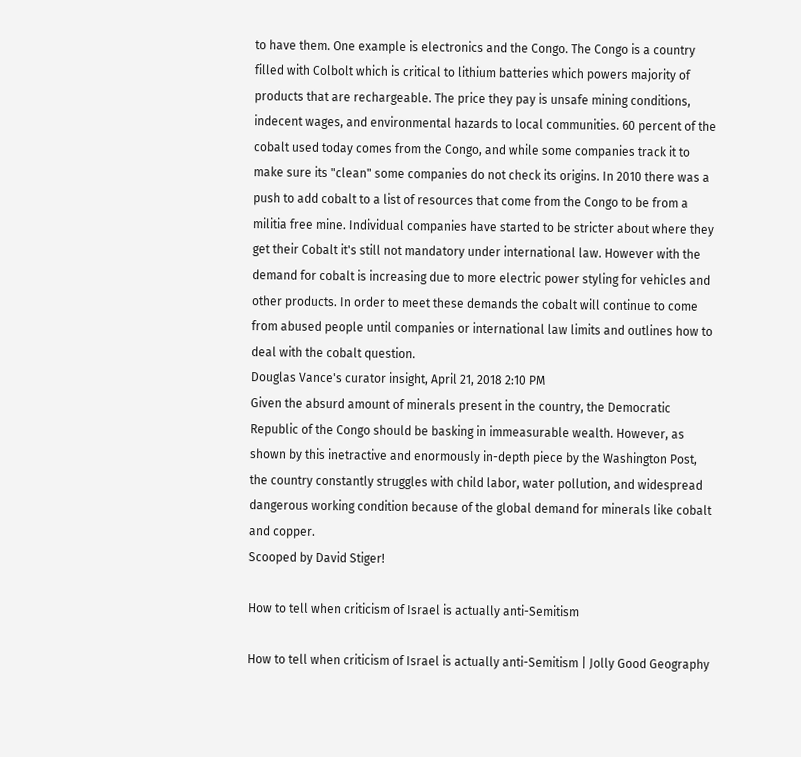to have them. One example is electronics and the Congo. The Congo is a country filled with Colbolt which is critical to lithium batteries which powers majority of products that are rechargeable. The price they pay is unsafe mining conditions, indecent wages, and environmental hazards to local communities. 60 percent of the cobalt used today comes from the Congo, and while some companies track it to make sure its "clean" some companies do not check its origins. In 2010 there was a push to add cobalt to a list of resources that come from the Congo to be from a militia free mine. Individual companies have started to be stricter about where they get their Cobalt it's still not mandatory under international law. However with the demand for cobalt is increasing due to more electric power styling for vehicles and other products. In order to meet these demands the cobalt will continue to come from abused people until companies or international law limits and outlines how to deal with the cobalt question.
Douglas Vance's curator insight, April 21, 2018 2:10 PM
Given the absurd amount of minerals present in the country, the Democratic Republic of the Congo should be basking in immeasurable wealth. However, as shown by this inetractive and enormously in-depth piece by the Washington Post, the country constantly struggles with child labor, water pollution, and widespread dangerous working condition because of the global demand for minerals like cobalt and copper.
Scooped by David Stiger!

How to tell when criticism of Israel is actually anti-Semitism

How to tell when criticism of Israel is actually anti-Semitism | Jolly Good Geography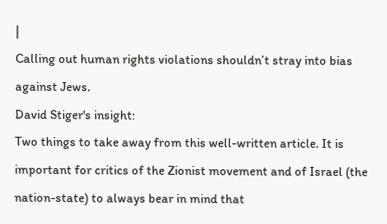|
Calling out human rights violations shouldn’t stray into bias against Jews.
David Stiger's insight:
Two things to take away from this well-written article. It is important for critics of the Zionist movement and of Israel (the nation-state) to always bear in mind that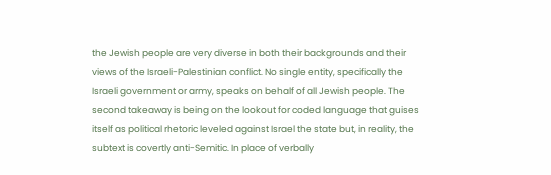the Jewish people are very diverse in both their backgrounds and their views of the Israeli-Palestinian conflict. No single entity, specifically the Israeli government or army, speaks on behalf of all Jewish people. The second takeaway is being on the lookout for coded language that guises itself as political rhetoric leveled against Israel the state but, in reality, the subtext is covertly anti-Semitic. In place of verbally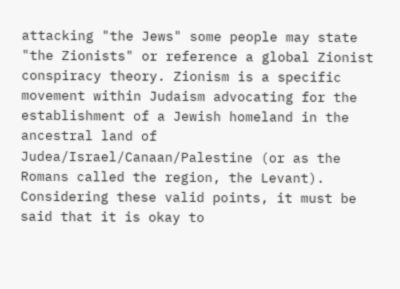attacking "the Jews" some people may state "the Zionists" or reference a global Zionist conspiracy theory. Zionism is a specific movement within Judaism advocating for the establishment of a Jewish homeland in the ancestral land of Judea/Israel/Canaan/Palestine (or as the Romans called the region, the Levant). Considering these valid points, it must be said that it is okay to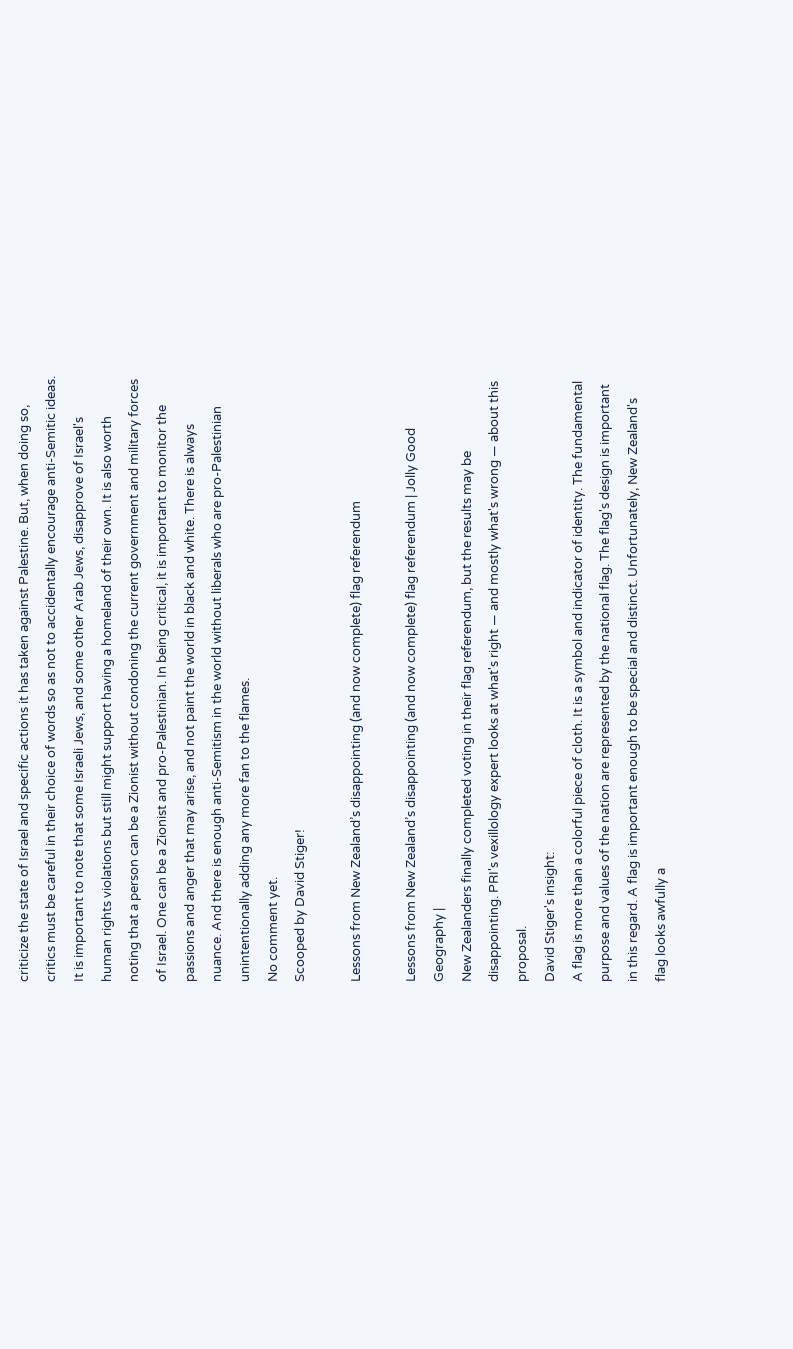criticize the state of Israel and specific actions it has taken against Palestine. But, when doing so, critics must be careful in their choice of words so as not to accidentally encourage anti-Semitic ideas. It is important to note that some Israeli Jews, and some other Arab Jews, disapprove of Israel's human rights violations but still might support having a homeland of their own. It is also worth noting that a person can be a Zionist without condoning the current government and military forces of Israel. One can be a Zionist and pro-Palestinian. In being critical, it is important to monitor the passions and anger that may arise, and not paint the world in black and white. There is always nuance. And there is enough anti-Semitism in the world without liberals who are pro-Palestinian unintentionally adding any more fan to the flames.
No comment yet.
Scooped by David Stiger!

Lessons from New Zealand’s disappointing (and now complete) flag referendum

Lessons from New Zealand’s disappointing (and now complete) flag referendum | Jolly Good Geography |
New Zealanders finally completed voting in their flag referendum, but the results may be disappointing. PRI's vexillology expert looks at what's right — and mostly what's wrong — about this proposal.
David Stiger's insight:
A flag is more than a colorful piece of cloth. It is a symbol and indicator of identity. The fundamental purpose and values of the nation are represented by the national flag. The flag's design is important in this regard. A flag is important enough to be special and distinct. Unfortunately, New Zealand's flag looks awfully a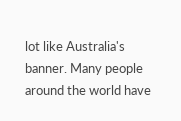lot like Australia's banner. Many people around the world have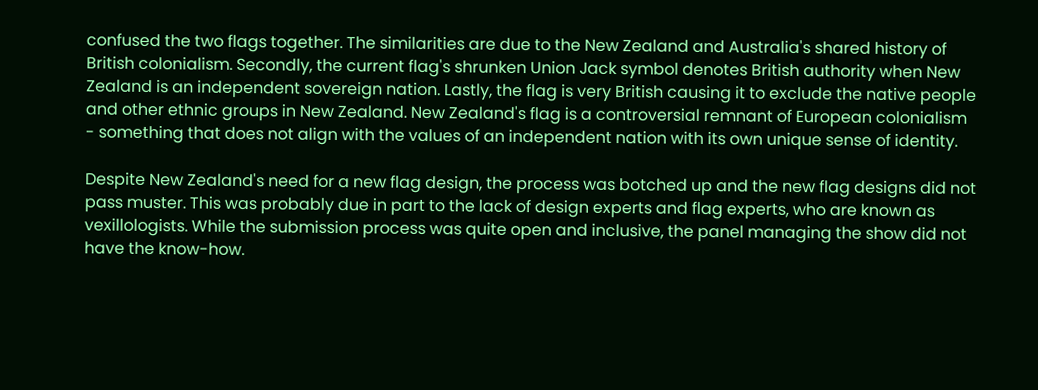confused the two flags together. The similarities are due to the New Zealand and Australia's shared history of British colonialism. Secondly, the current flag's shrunken Union Jack symbol denotes British authority when New Zealand is an independent sovereign nation. Lastly, the flag is very British causing it to exclude the native people and other ethnic groups in New Zealand. New Zealand's flag is a controversial remnant of European colonialism - something that does not align with the values of an independent nation with its own unique sense of identity.

Despite New Zealand's need for a new flag design, the process was botched up and the new flag designs did not pass muster. This was probably due in part to the lack of design experts and flag experts, who are known as vexillologists. While the submission process was quite open and inclusive, the panel managing the show did not have the know-how.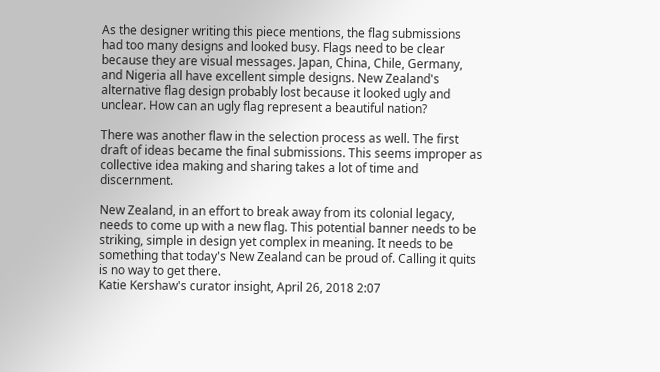As the designer writing this piece mentions, the flag submissions had too many designs and looked busy. Flags need to be clear because they are visual messages. Japan, China, Chile, Germany, and Nigeria all have excellent simple designs. New Zealand's alternative flag design probably lost because it looked ugly and unclear. How can an ugly flag represent a beautiful nation?

There was another flaw in the selection process as well. The first draft of ideas became the final submissions. This seems improper as collective idea making and sharing takes a lot of time and discernment.

New Zealand, in an effort to break away from its colonial legacy, needs to come up with a new flag. This potential banner needs to be striking, simple in design yet complex in meaning. It needs to be something that today's New Zealand can be proud of. Calling it quits is no way to get there.
Katie Kershaw's curator insight, April 26, 2018 2:07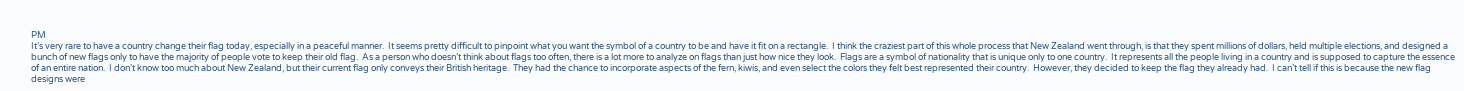PM
It’s very rare to have a country change their flag today, especially in a peaceful manner.  It seems pretty difficult to pinpoint what you want the symbol of a country to be and have it fit on a rectangle.  I think the craziest part of this whole process that New Zealand went through, is that they spent millions of dollars, held multiple elections, and designed a bunch of new flags only to have the majority of people vote to keep their old flag.  As a person who doesn’t think about flags too often, there is a lot more to analyze on flags than just how nice they look.  Flags are a symbol of nationality that is unique only to one country.  It represents all the people living in a country and is supposed to capture the essence of an entire nation.  I don’t know too much about New Zealand, but their current flag only conveys their British heritage.  They had the chance to incorporate aspects of the fern, kiwis, and even select the colors they felt best represented their country.  However, they decided to keep the flag they already had.  I can’t tell if this is because the new flag designs were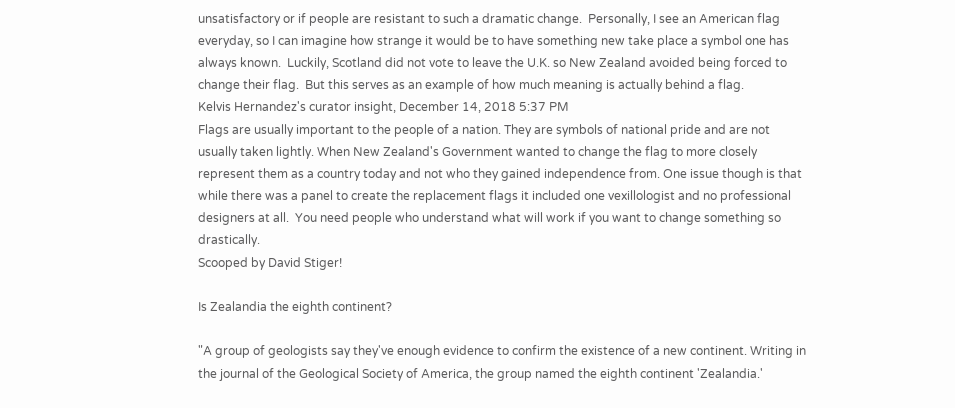unsatisfactory or if people are resistant to such a dramatic change.  Personally, I see an American flag everyday, so I can imagine how strange it would be to have something new take place a symbol one has always known.  Luckily, Scotland did not vote to leave the U.K. so New Zealand avoided being forced to change their flag.  But this serves as an example of how much meaning is actually behind a flag.
Kelvis Hernandez's curator insight, December 14, 2018 5:37 PM
Flags are usually important to the people of a nation. They are symbols of national pride and are not usually taken lightly. When New Zealand's Government wanted to change the flag to more closely represent them as a country today and not who they gained independence from. One issue though is that while there was a panel to create the replacement flags it included one vexillologist and no professional designers at all.  You need people who understand what will work if you want to change something so drastically.
Scooped by David Stiger!

Is Zealandia the eighth continent?

"A group of geologists say they've enough evidence to confirm the existence of a new continent. Writing in the journal of the Geological Society of America, the group named the eighth continent 'Zealandia.'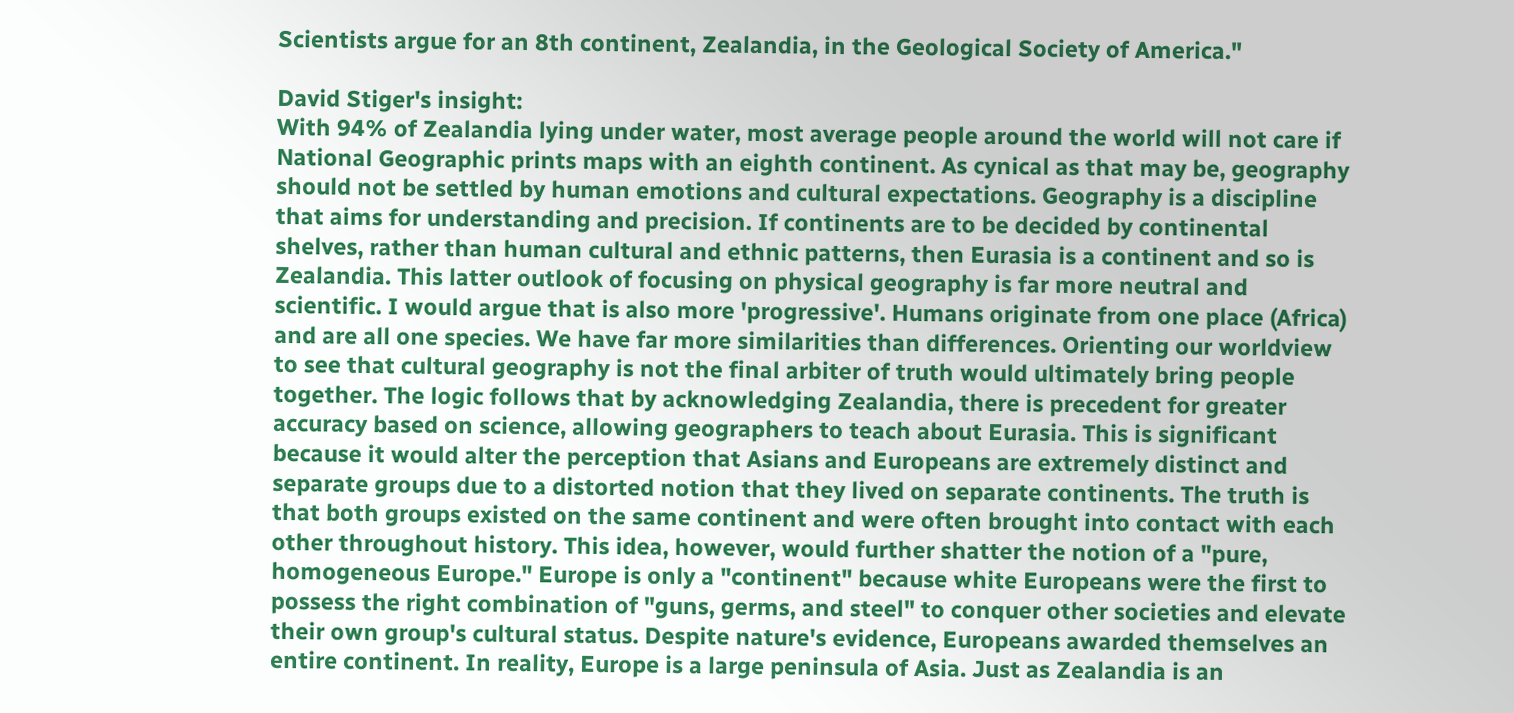Scientists argue for an 8th continent, Zealandia, in the Geological Society of America."

David Stiger's insight:
With 94% of Zealandia lying under water, most average people around the world will not care if National Geographic prints maps with an eighth continent. As cynical as that may be, geography should not be settled by human emotions and cultural expectations. Geography is a discipline that aims for understanding and precision. If continents are to be decided by continental shelves, rather than human cultural and ethnic patterns, then Eurasia is a continent and so is Zealandia. This latter outlook of focusing on physical geography is far more neutral and scientific. I would argue that is also more 'progressive'. Humans originate from one place (Africa) and are all one species. We have far more similarities than differences. Orienting our worldview to see that cultural geography is not the final arbiter of truth would ultimately bring people together. The logic follows that by acknowledging Zealandia, there is precedent for greater accuracy based on science, allowing geographers to teach about Eurasia. This is significant because it would alter the perception that Asians and Europeans are extremely distinct and separate groups due to a distorted notion that they lived on separate continents. The truth is that both groups existed on the same continent and were often brought into contact with each other throughout history. This idea, however, would further shatter the notion of a "pure, homogeneous Europe." Europe is only a "continent" because white Europeans were the first to possess the right combination of "guns, germs, and steel" to conquer other societies and elevate their own group's cultural status. Despite nature's evidence, Europeans awarded themselves an entire continent. In reality, Europe is a large peninsula of Asia. Just as Zealandia is an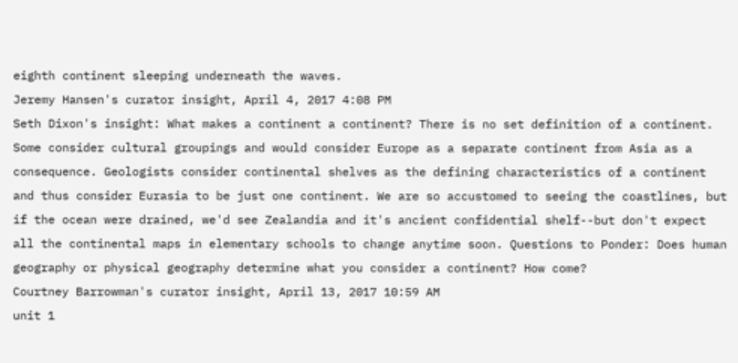eighth continent sleeping underneath the waves.
Jeremy Hansen's curator insight, April 4, 2017 4:08 PM
Seth Dixon's insight: What makes a continent a continent? There is no set definition of a continent. Some consider cultural groupings and would consider Europe as a separate continent from Asia as a consequence. Geologists consider continental shelves as the defining characteristics of a continent and thus consider Eurasia to be just one continent. We are so accustomed to seeing the coastlines, but if the ocean were drained, we'd see Zealandia and it's ancient confidential shelf--but don't expect all the continental maps in elementary schools to change anytime soon. Questions to Ponder: Does human geography or physical geography determine what you consider a continent? How come?
Courtney Barrowman's curator insight, April 13, 2017 10:59 AM
unit 1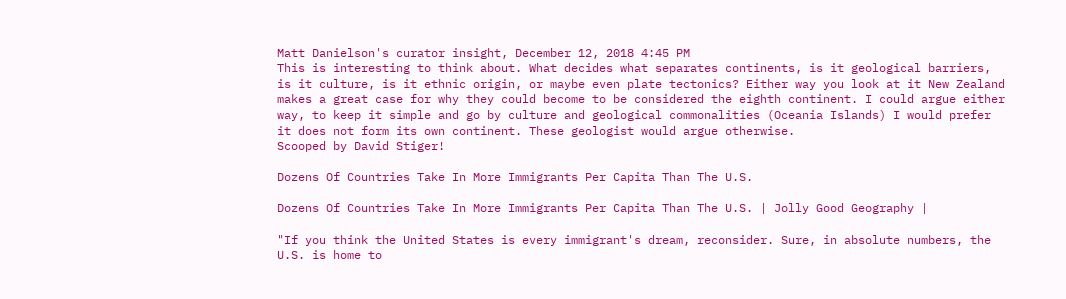Matt Danielson's curator insight, December 12, 2018 4:45 PM
This is interesting to think about. What decides what separates continents, is it geological barriers, is it culture, is it ethnic origin, or maybe even plate tectonics? Either way you look at it New Zealand makes a great case for why they could become to be considered the eighth continent. I could argue either way, to keep it simple and go by culture and geological commonalities (Oceania Islands) I would prefer it does not form its own continent. These geologist would argue otherwise.
Scooped by David Stiger!

Dozens Of Countries Take In More Immigrants Per Capita Than The U.S.

Dozens Of Countries Take In More Immigrants Per Capita Than The U.S. | Jolly Good Geography |

"If you think the United States is every immigrant's dream, reconsider. Sure, in absolute numbers, the U.S. is home to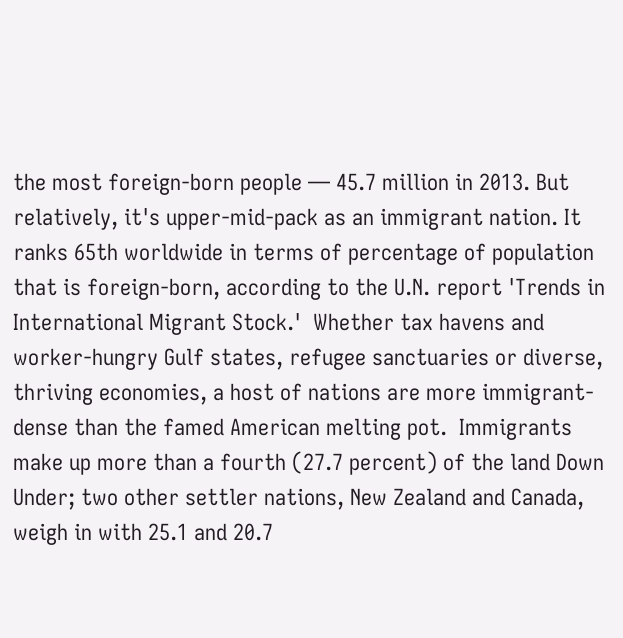the most foreign-born people — 45.7 million in 2013. But relatively, it's upper-mid-pack as an immigrant nation. It ranks 65th worldwide in terms of percentage of population that is foreign-born, according to the U.N. report 'Trends in International Migrant Stock.'  Whether tax havens and worker-hungry Gulf states, refugee sanctuaries or diverse, thriving economies, a host of nations are more immigrant-dense than the famed American melting pot.  Immigrants make up more than a fourth (27.7 percent) of the land Down Under; two other settler nations, New Zealand and Canada, weigh in with 25.1 and 20.7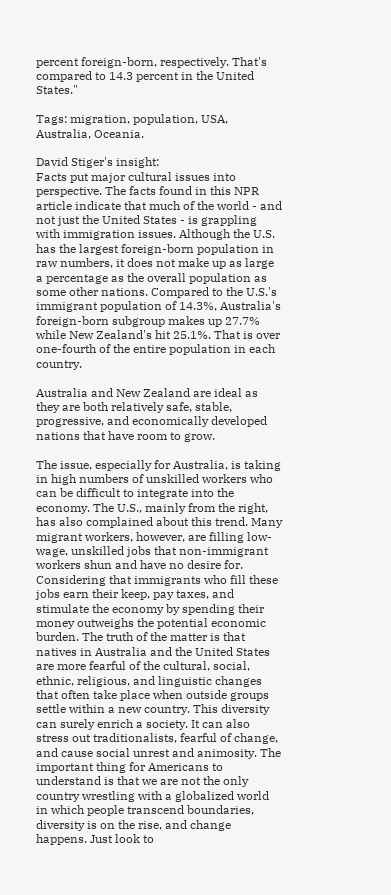percent foreign-born, respectively. That's compared to 14.3 percent in the United States."

Tags: migration, population, USA, Australia, Oceania.

David Stiger's insight:
Facts put major cultural issues into perspective. The facts found in this NPR article indicate that much of the world - and not just the United States - is grappling with immigration issues. Although the U.S. has the largest foreign-born population in raw numbers, it does not make up as large a percentage as the overall population as some other nations. Compared to the U.S.'s immigrant population of 14.3%, Australia's foreign-born subgroup makes up 27.7% while New Zealand's hit 25.1%. That is over one-fourth of the entire population in each country.

Australia and New Zealand are ideal as they are both relatively safe, stable, progressive, and economically developed nations that have room to grow.

The issue, especially for Australia, is taking in high numbers of unskilled workers who can be difficult to integrate into the economy. The U.S., mainly from the right, has also complained about this trend. Many migrant workers, however, are filling low-wage, unskilled jobs that non-immigrant workers shun and have no desire for. Considering that immigrants who fill these jobs earn their keep, pay taxes, and stimulate the economy by spending their money outweighs the potential economic burden. The truth of the matter is that natives in Australia and the United States are more fearful of the cultural, social, ethnic, religious, and linguistic changes that often take place when outside groups settle within a new country. This diversity can surely enrich a society. It can also stress out traditionalists, fearful of change, and cause social unrest and animosity. The important thing for Americans to understand is that we are not the only country wrestling with a globalized world in which people transcend boundaries, diversity is on the rise, and change happens. Just look to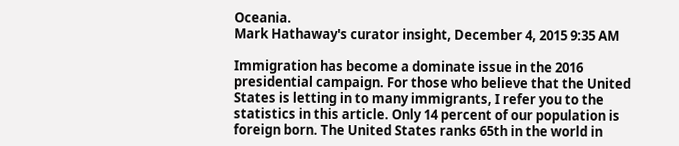Oceania.
Mark Hathaway's curator insight, December 4, 2015 9:35 AM

Immigration has become a dominate issue in the 2016 presidential campaign. For those who believe that the United States is letting in to many immigrants, I refer you to the statistics in this article. Only 14 percent of our population is foreign born. The United States ranks 65th in the world in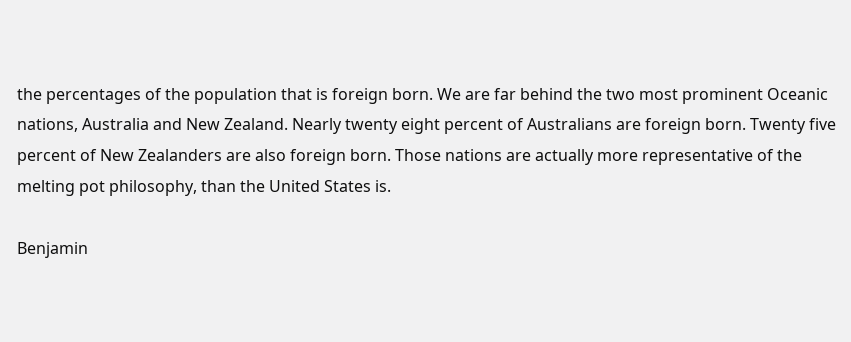the percentages of the population that is foreign born. We are far behind the two most prominent Oceanic nations, Australia and New Zealand. Nearly twenty eight percent of Australians are foreign born. Twenty five percent of New Zealanders are also foreign born. Those nations are actually more representative of the melting pot philosophy, than the United States is.

Benjamin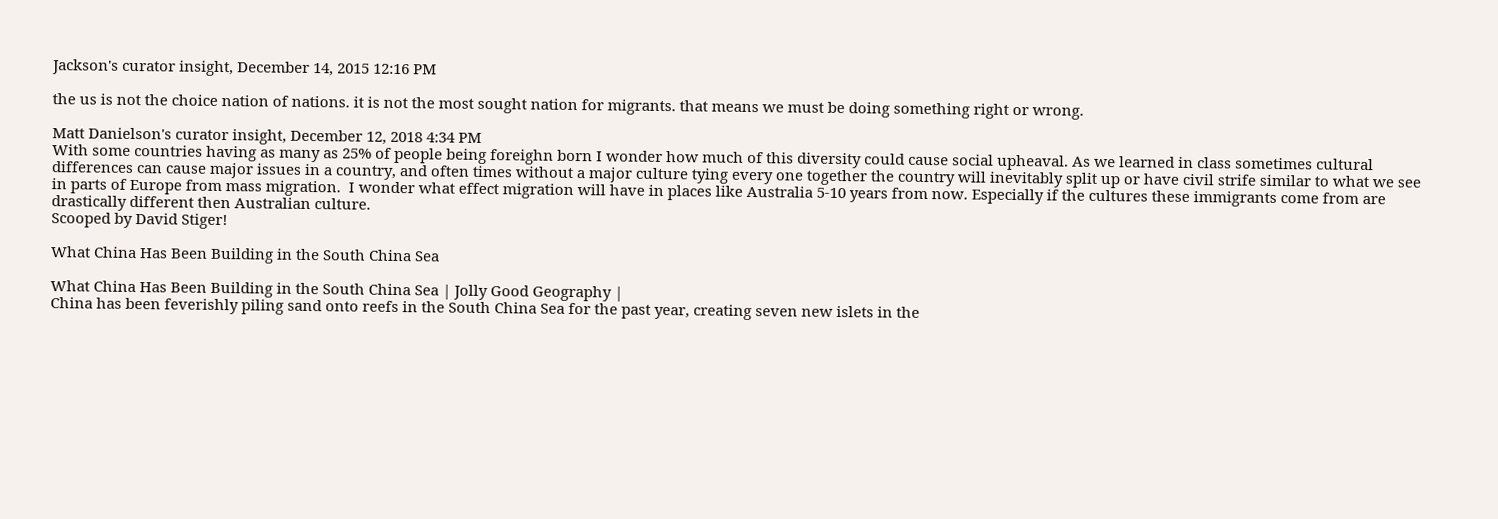Jackson's curator insight, December 14, 2015 12:16 PM

the us is not the choice nation of nations. it is not the most sought nation for migrants. that means we must be doing something right or wrong.

Matt Danielson's curator insight, December 12, 2018 4:34 PM
With some countries having as many as 25% of people being foreighn born I wonder how much of this diversity could cause social upheaval. As we learned in class sometimes cultural differences can cause major issues in a country, and often times without a major culture tying every one together the country will inevitably split up or have civil strife similar to what we see in parts of Europe from mass migration.  I wonder what effect migration will have in places like Australia 5-10 years from now. Especially if the cultures these immigrants come from are drastically different then Australian culture.
Scooped by David Stiger!

What China Has Been Building in the South China Sea

What China Has Been Building in the South China Sea | Jolly Good Geography |
China has been feverishly piling sand onto reefs in the South China Sea for the past year, creating seven new islets in the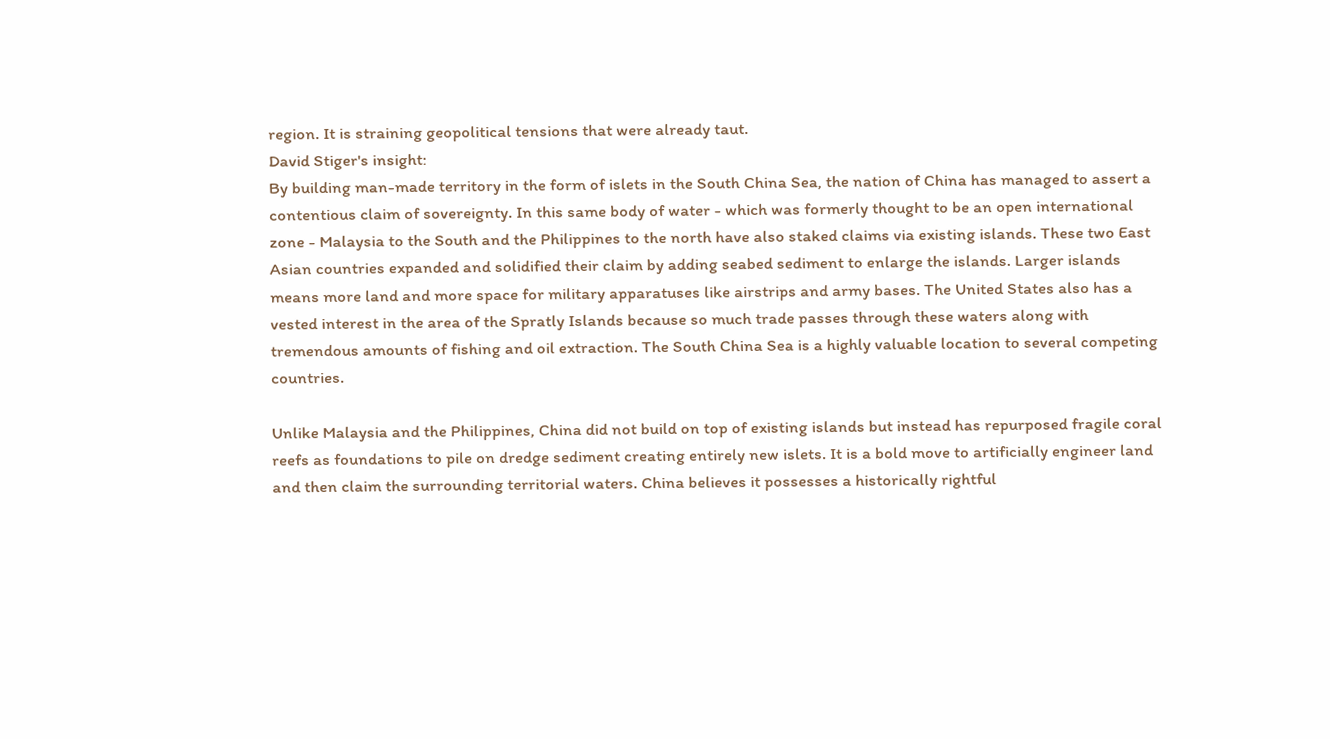region. It is straining geopolitical tensions that were already taut.
David Stiger's insight:
By building man-made territory in the form of islets in the South China Sea, the nation of China has managed to assert a contentious claim of sovereignty. In this same body of water - which was formerly thought to be an open international zone - Malaysia to the South and the Philippines to the north have also staked claims via existing islands. These two East Asian countries expanded and solidified their claim by adding seabed sediment to enlarge the islands. Larger islands means more land and more space for military apparatuses like airstrips and army bases. The United States also has a vested interest in the area of the Spratly Islands because so much trade passes through these waters along with tremendous amounts of fishing and oil extraction. The South China Sea is a highly valuable location to several competing countries.

Unlike Malaysia and the Philippines, China did not build on top of existing islands but instead has repurposed fragile coral reefs as foundations to pile on dredge sediment creating entirely new islets. It is a bold move to artificially engineer land and then claim the surrounding territorial waters. China believes it possesses a historically rightful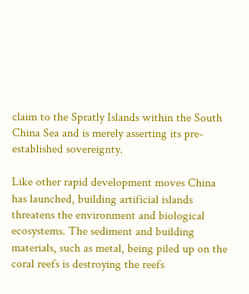claim to the Spratly Islands within the South China Sea and is merely asserting its pre-established sovereignty.

Like other rapid development moves China has launched, building artificial islands threatens the environment and biological ecosystems. The sediment and building materials, such as metal, being piled up on the coral reefs is destroying the reefs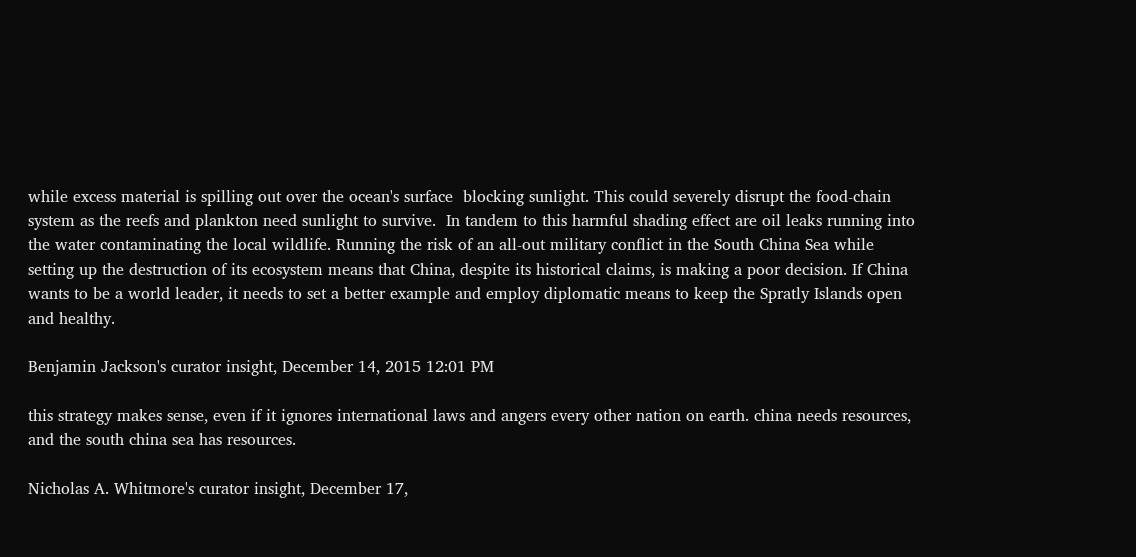while excess material is spilling out over the ocean's surface  blocking sunlight. This could severely disrupt the food-chain system as the reefs and plankton need sunlight to survive.  In tandem to this harmful shading effect are oil leaks running into the water contaminating the local wildlife. Running the risk of an all-out military conflict in the South China Sea while setting up the destruction of its ecosystem means that China, despite its historical claims, is making a poor decision. If China wants to be a world leader, it needs to set a better example and employ diplomatic means to keep the Spratly Islands open and healthy.

Benjamin Jackson's curator insight, December 14, 2015 12:01 PM

this strategy makes sense, even if it ignores international laws and angers every other nation on earth. china needs resources, and the south china sea has resources.

Nicholas A. Whitmore's curator insight, December 17,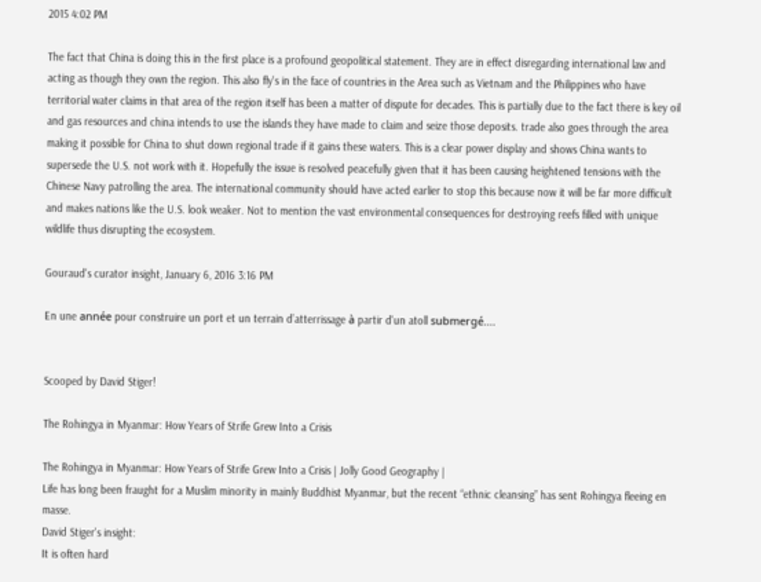2015 4:02 PM

The fact that China is doing this in the first place is a profound geopolitical statement. They are in effect disregarding international law and acting as though they own the region. This also fly's in the face of countries in the Area such as Vietnam and the Philippines who have territorial water claims in that area of the region itself has been a matter of dispute for decades. This is partially due to the fact there is key oil and gas resources and china intends to use the islands they have made to claim and seize those deposits. trade also goes through the area making it possible for China to shut down regional trade if it gains these waters. This is a clear power display and shows China wants to supersede the U.S. not work with it. Hopefully the issue is resolved peacefully given that it has been causing heightened tensions with the Chinese Navy patrolling the area. The international community should have acted earlier to stop this because now it will be far more difficult and makes nations like the U.S. look weaker. Not to mention the vast environmental consequences for destroying reefs filled with unique wildlife thus disrupting the ecosystem.

Gouraud's curator insight, January 6, 2016 3:16 PM

En une année pour construire un port et un terrain d’atterrissage à partir d'un atoll submergé....


Scooped by David Stiger!

The Rohingya in Myanmar: How Years of Strife Grew Into a Crisis

The Rohingya in Myanmar: How Years of Strife Grew Into a Crisis | Jolly Good Geography |
Life has long been fraught for a Muslim minority in mainly Buddhist Myanmar, but the recent “ethnic cleansing” has sent Rohingya fleeing en masse.
David Stiger's insight:
It is often hard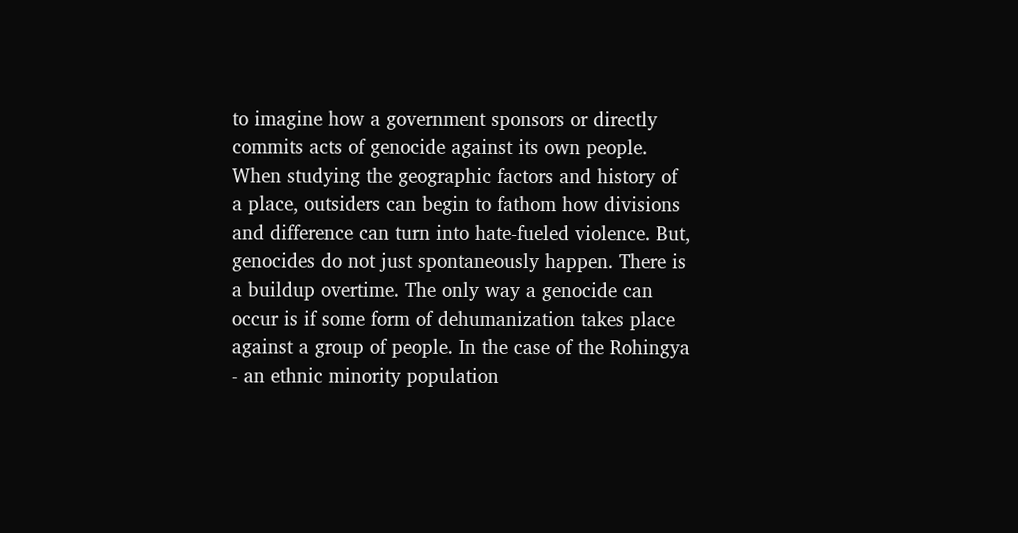to imagine how a government sponsors or directly commits acts of genocide against its own people. When studying the geographic factors and history of a place, outsiders can begin to fathom how divisions and difference can turn into hate-fueled violence. But, genocides do not just spontaneously happen. There is a buildup overtime. The only way a genocide can occur is if some form of dehumanization takes place against a group of people. In the case of the Rohingya - an ethnic minority population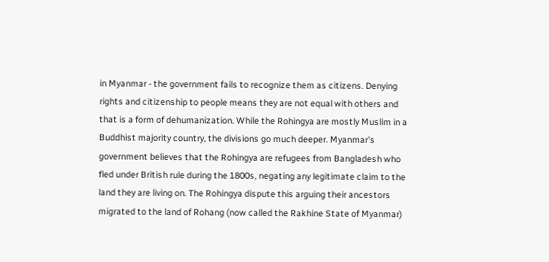in Myanmar - the government fails to recognize them as citizens. Denying rights and citizenship to people means they are not equal with others and that is a form of dehumanization. While the Rohingya are mostly Muslim in a Buddhist majority country, the divisions go much deeper. Myanmar's government believes that the Rohingya are refugees from Bangladesh who fled under British rule during the 1800s, negating any legitimate claim to the land they are living on. The Rohingya dispute this arguing their ancestors migrated to the land of Rohang (now called the Rakhine State of Myanmar)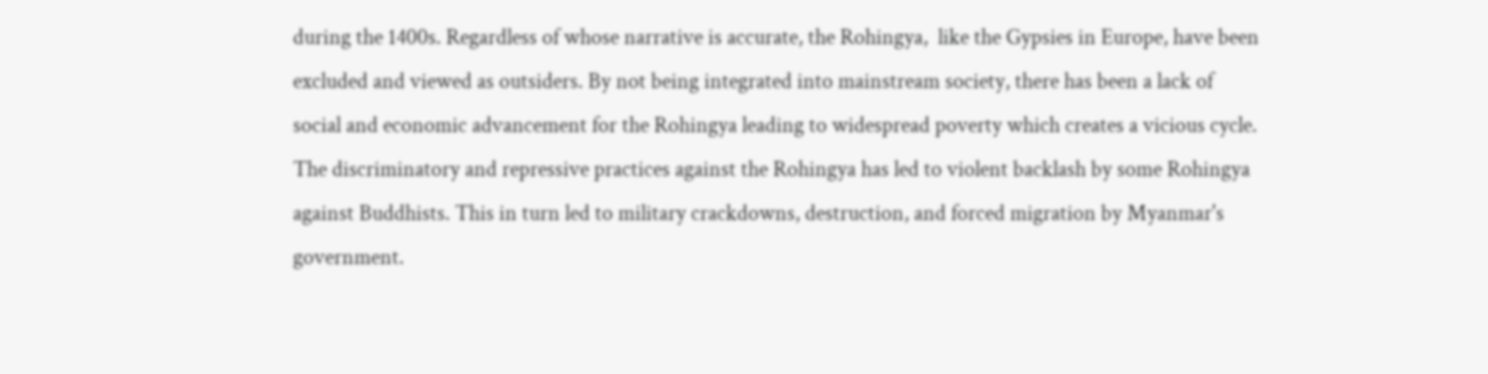during the 1400s. Regardless of whose narrative is accurate, the Rohingya,  like the Gypsies in Europe, have been excluded and viewed as outsiders. By not being integrated into mainstream society, there has been a lack of social and economic advancement for the Rohingya leading to widespread poverty which creates a vicious cycle. The discriminatory and repressive practices against the Rohingya has led to violent backlash by some Rohingya against Buddhists. This in turn led to military crackdowns, destruction, and forced migration by Myanmar's government.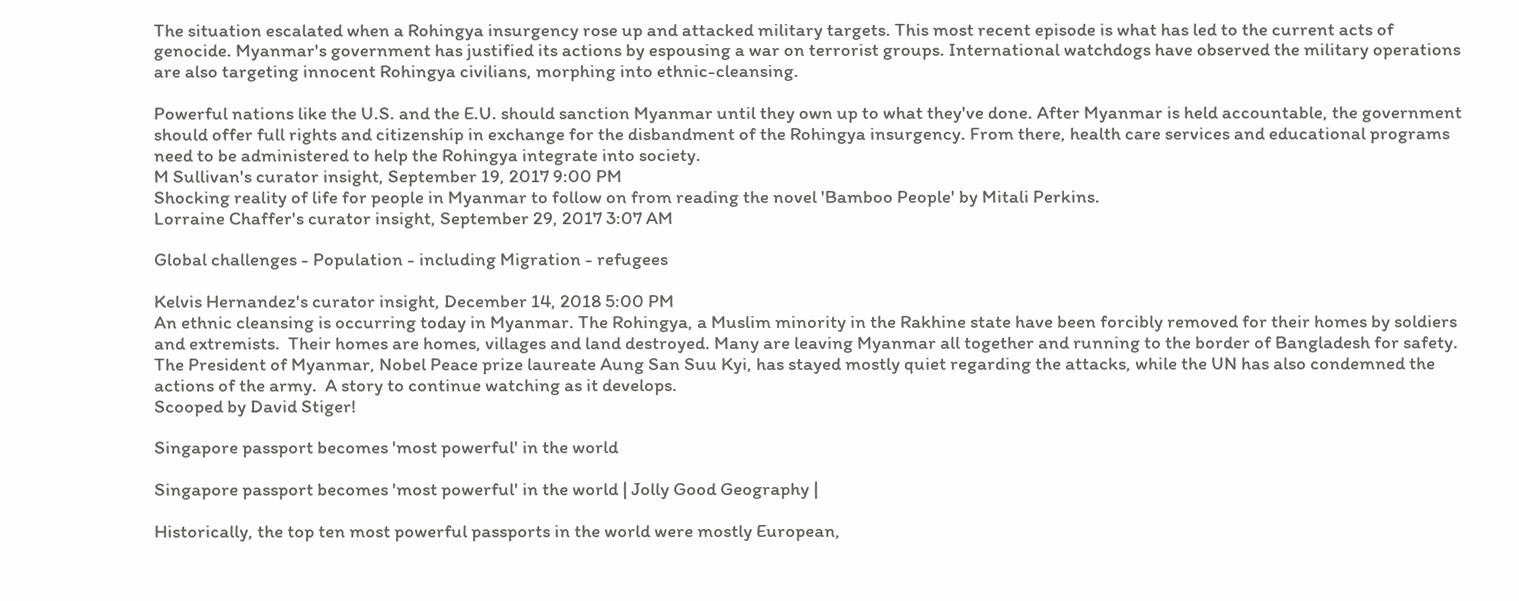The situation escalated when a Rohingya insurgency rose up and attacked military targets. This most recent episode is what has led to the current acts of genocide. Myanmar's government has justified its actions by espousing a war on terrorist groups. International watchdogs have observed the military operations are also targeting innocent Rohingya civilians, morphing into ethnic-cleansing.

Powerful nations like the U.S. and the E.U. should sanction Myanmar until they own up to what they've done. After Myanmar is held accountable, the government should offer full rights and citizenship in exchange for the disbandment of the Rohingya insurgency. From there, health care services and educational programs need to be administered to help the Rohingya integrate into society.
M Sullivan's curator insight, September 19, 2017 9:00 PM
Shocking reality of life for people in Myanmar to follow on from reading the novel 'Bamboo People' by Mitali Perkins.
Lorraine Chaffer's curator insight, September 29, 2017 3:07 AM

Global challenges - Population - including Migration - refugees

Kelvis Hernandez's curator insight, December 14, 2018 5:00 PM
An ethnic cleansing is occurring today in Myanmar. The Rohingya, a Muslim minority in the Rakhine state have been forcibly removed for their homes by soldiers and extremists.  Their homes are homes, villages and land destroyed. Many are leaving Myanmar all together and running to the border of Bangladesh for safety.  The President of Myanmar, Nobel Peace prize laureate Aung San Suu Kyi, has stayed mostly quiet regarding the attacks, while the UN has also condemned the actions of the army.  A story to continue watching as it develops.
Scooped by David Stiger!

Singapore passport becomes 'most powerful' in the world

Singapore passport becomes 'most powerful' in the world | Jolly Good Geography |

Historically, the top ten most powerful passports in the world were mostly European,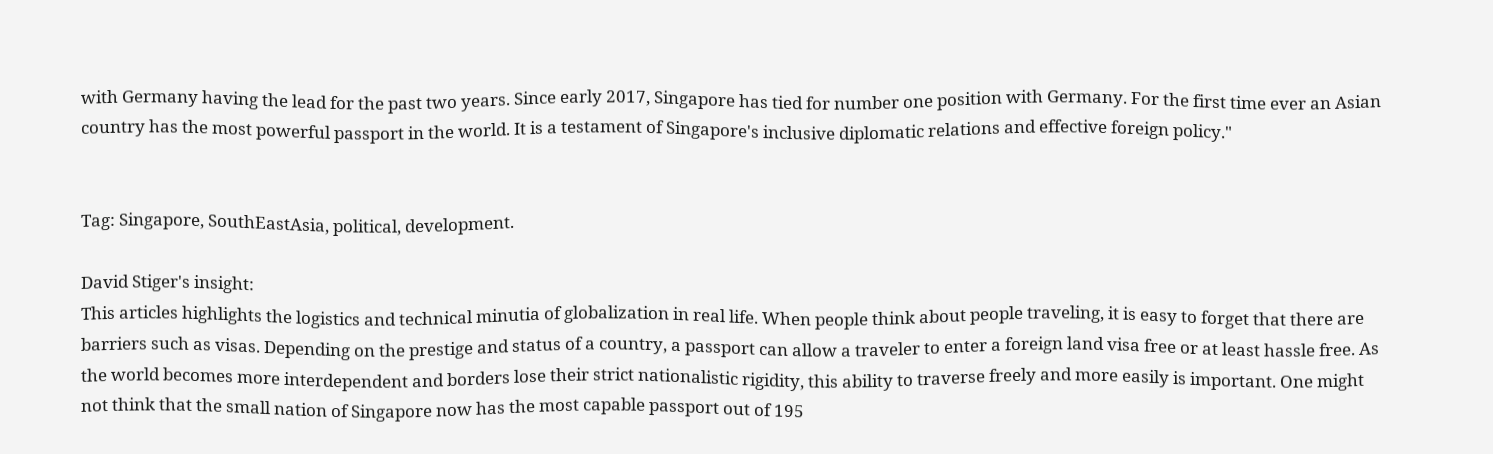with Germany having the lead for the past two years. Since early 2017, Singapore has tied for number one position with Germany. For the first time ever an Asian country has the most powerful passport in the world. It is a testament of Singapore's inclusive diplomatic relations and effective foreign policy."


Tag: Singapore, SouthEastAsia, political, development.

David Stiger's insight:
This articles highlights the logistics and technical minutia of globalization in real life. When people think about people traveling, it is easy to forget that there are barriers such as visas. Depending on the prestige and status of a country, a passport can allow a traveler to enter a foreign land visa free or at least hassle free. As the world becomes more interdependent and borders lose their strict nationalistic rigidity, this ability to traverse freely and more easily is important. One might not think that the small nation of Singapore now has the most capable passport out of 195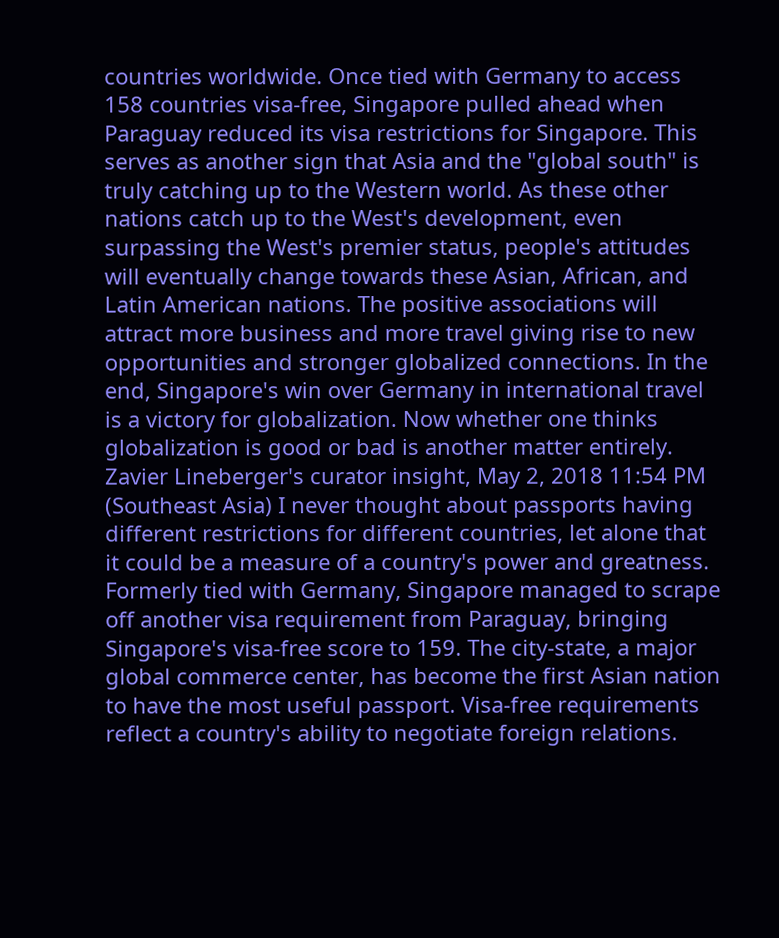countries worldwide. Once tied with Germany to access 158 countries visa-free, Singapore pulled ahead when Paraguay reduced its visa restrictions for Singapore. This serves as another sign that Asia and the "global south" is truly catching up to the Western world. As these other nations catch up to the West's development, even surpassing the West's premier status, people's attitudes will eventually change towards these Asian, African, and Latin American nations. The positive associations will attract more business and more travel giving rise to new opportunities and stronger globalized connections. In the end, Singapore's win over Germany in international travel is a victory for globalization. Now whether one thinks globalization is good or bad is another matter entirely.
Zavier Lineberger's curator insight, May 2, 2018 11:54 PM
(Southeast Asia) I never thought about passports having different restrictions for different countries, let alone that it could be a measure of a country's power and greatness. Formerly tied with Germany, Singapore managed to scrape off another visa requirement from Paraguay, bringing Singapore's visa-free score to 159. The city-state, a major global commerce center, has become the first Asian nation to have the most useful passport. Visa-free requirements reflect a country's ability to negotiate foreign relations.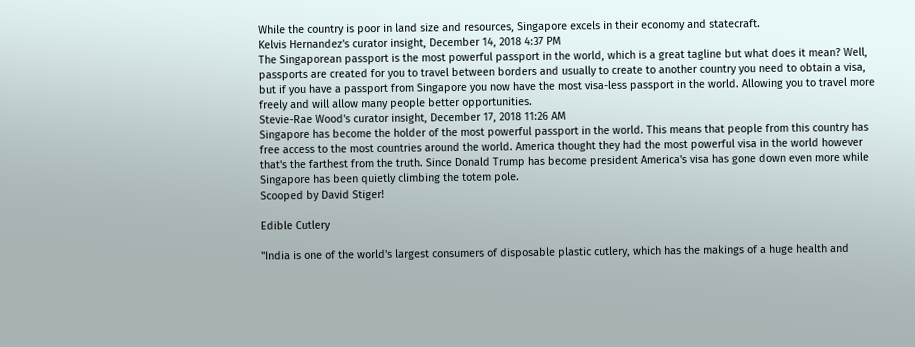While the country is poor in land size and resources, Singapore excels in their economy and statecraft.
Kelvis Hernandez's curator insight, December 14, 2018 4:37 PM
The Singaporean passport is the most powerful passport in the world, which is a great tagline but what does it mean? Well, passports are created for you to travel between borders and usually to create to another country you need to obtain a visa, but if you have a passport from Singapore you now have the most visa-less passport in the world. Allowing you to travel more freely and will allow many people better opportunities.
Stevie-Rae Wood's curator insight, December 17, 2018 11:26 AM
Singapore has become the holder of the most powerful passport in the world. This means that people from this country has free access to the most countries around the world. America thought they had the most powerful visa in the world however that's the farthest from the truth. Since Donald Trump has become president America's visa has gone down even more while Singapore has been quietly climbing the totem pole.
Scooped by David Stiger!

Edible Cutlery

"India is one of the world's largest consumers of disposable plastic cutlery, which has the makings of a huge health and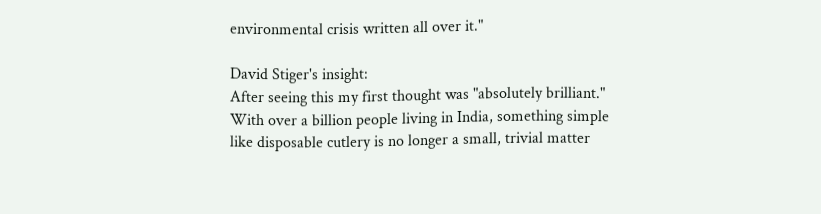environmental crisis written all over it."

David Stiger's insight:
After seeing this my first thought was "absolutely brilliant." With over a billion people living in India, something simple like disposable cutlery is no longer a small, trivial matter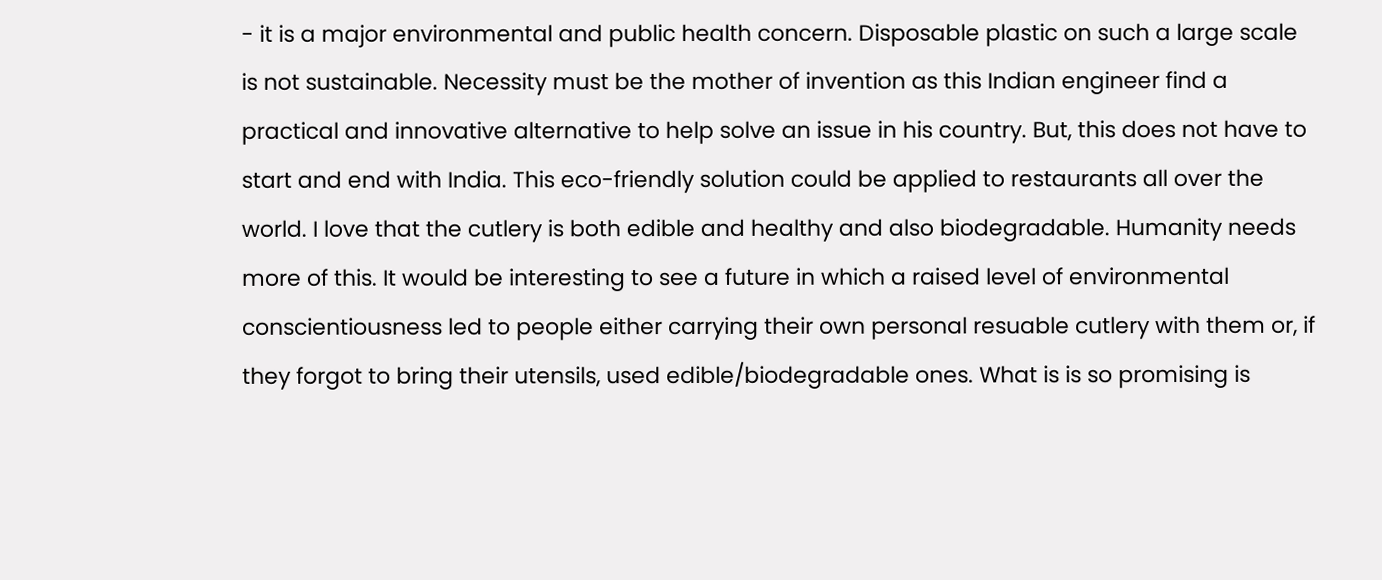- it is a major environmental and public health concern. Disposable plastic on such a large scale is not sustainable. Necessity must be the mother of invention as this Indian engineer find a practical and innovative alternative to help solve an issue in his country. But, this does not have to start and end with India. This eco-friendly solution could be applied to restaurants all over the world. I love that the cutlery is both edible and healthy and also biodegradable. Humanity needs more of this. It would be interesting to see a future in which a raised level of environmental conscientiousness led to people either carrying their own personal resuable cutlery with them or, if they forgot to bring their utensils, used edible/biodegradable ones. What is is so promising is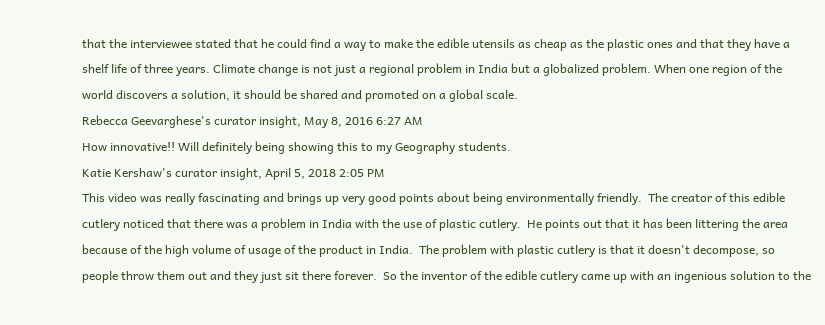that the interviewee stated that he could find a way to make the edible utensils as cheap as the plastic ones and that they have a shelf life of three years. Climate change is not just a regional problem in India but a globalized problem. When one region of the world discovers a solution, it should be shared and promoted on a global scale.
Rebecca Geevarghese's curator insight, May 8, 2016 6:27 AM
How innovative!! Will definitely being showing this to my Geography students.
Katie Kershaw's curator insight, April 5, 2018 2:05 PM
This video was really fascinating and brings up very good points about being environmentally friendly.  The creator of this edible cutlery noticed that there was a problem in India with the use of plastic cutlery.  He points out that it has been littering the area because of the high volume of usage of the product in India.  The problem with plastic cutlery is that it doesn't decompose, so people throw them out and they just sit there forever.  So the inventor of the edible cutlery came up with an ingenious solution to the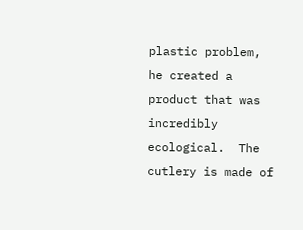plastic problem, he created a product that was incredibly ecological.  The cutlery is made of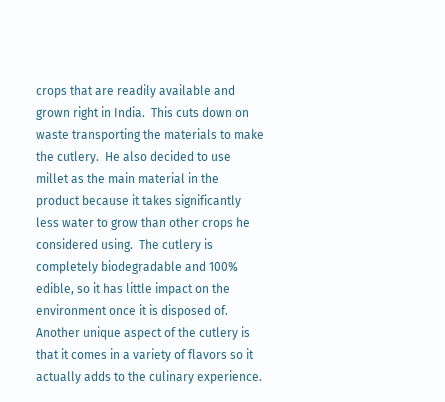crops that are readily available and grown right in India.  This cuts down on waste transporting the materials to make the cutlery.  He also decided to use millet as the main material in the product because it takes significantly less water to grow than other crops he considered using.  The cutlery is completely biodegradable and 100% edible, so it has little impact on the environment once it is disposed of.  Another unique aspect of the cutlery is that it comes in a variety of flavors so it actually adds to the culinary experience.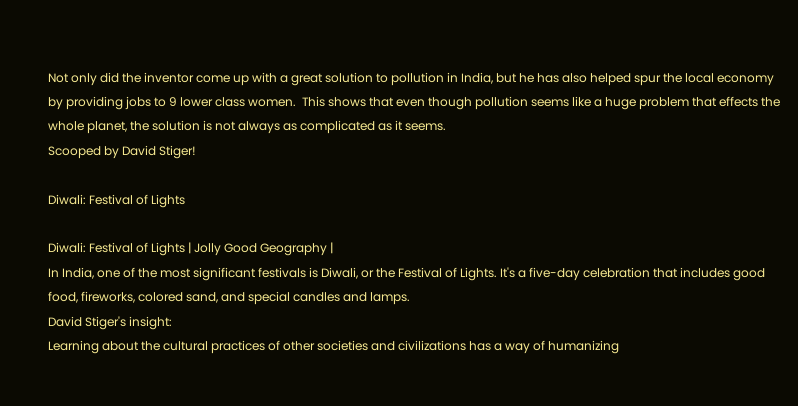Not only did the inventor come up with a great solution to pollution in India, but he has also helped spur the local economy by providing jobs to 9 lower class women.  This shows that even though pollution seems like a huge problem that effects the whole planet, the solution is not always as complicated as it seems.
Scooped by David Stiger!

Diwali: Festival of Lights

Diwali: Festival of Lights | Jolly Good Geography |
In India, one of the most significant festivals is Diwali, or the Festival of Lights. It's a five-day celebration that includes good food, fireworks, colored sand, and special candles and lamps.
David Stiger's insight:
Learning about the cultural practices of other societies and civilizations has a way of humanizing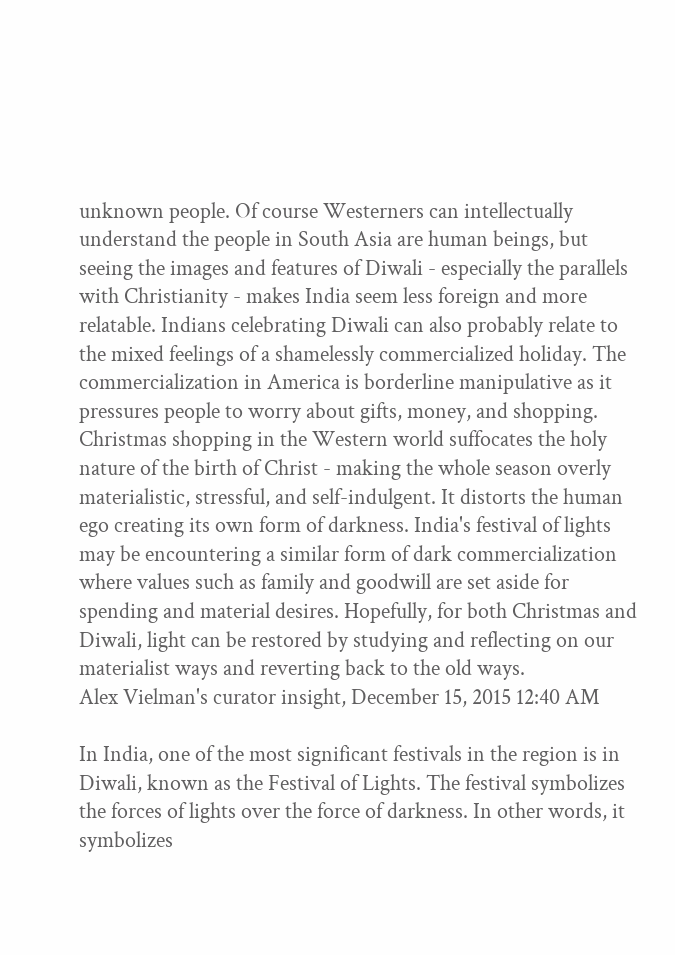unknown people. Of course Westerners can intellectually understand the people in South Asia are human beings, but seeing the images and features of Diwali - especially the parallels with Christianity - makes India seem less foreign and more relatable. Indians celebrating Diwali can also probably relate to the mixed feelings of a shamelessly commercialized holiday. The commercialization in America is borderline manipulative as it pressures people to worry about gifts, money, and shopping.  Christmas shopping in the Western world suffocates the holy nature of the birth of Christ - making the whole season overly materialistic, stressful, and self-indulgent. It distorts the human ego creating its own form of darkness. India's festival of lights may be encountering a similar form of dark commercialization where values such as family and goodwill are set aside for spending and material desires. Hopefully, for both Christmas and Diwali, light can be restored by studying and reflecting on our materialist ways and reverting back to the old ways.
Alex Vielman's curator insight, December 15, 2015 12:40 AM

In India, one of the most significant festivals in the region is in Diwali, known as the Festival of Lights. The festival symbolizes the forces of lights over the force of darkness. In other words, it symbolizes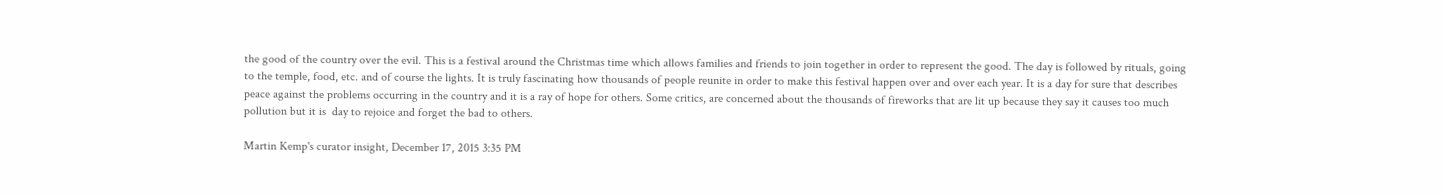the good of the country over the evil. This is a festival around the Christmas time which allows families and friends to join together in order to represent the good. The day is followed by rituals, going to the temple, food, etc. and of course the lights. It is truly fascinating how thousands of people reunite in order to make this festival happen over and over each year. It is a day for sure that describes peace against the problems occurring in the country and it is a ray of hope for others. Some critics, are concerned about the thousands of fireworks that are lit up because they say it causes too much pollution but it is  day to rejoice and forget the bad to others.

Martin Kemp's curator insight, December 17, 2015 3:35 PM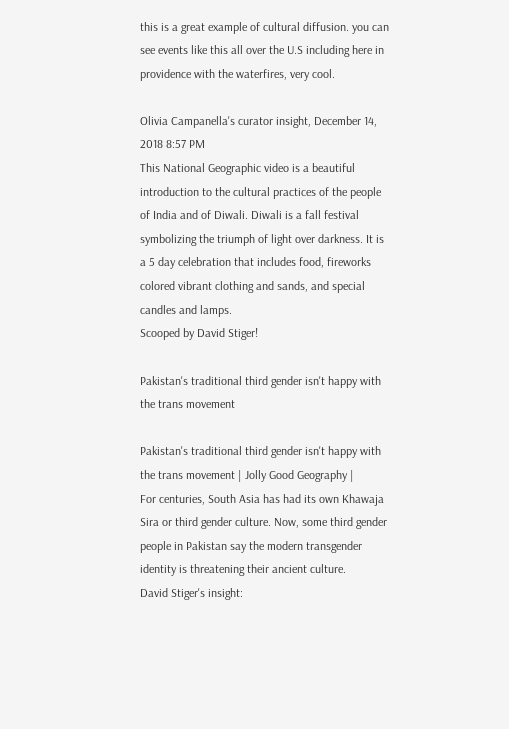this is a great example of cultural diffusion. you can see events like this all over the U.S including here in providence with the waterfires, very cool.

Olivia Campanella's curator insight, December 14, 2018 8:57 PM
This National Geographic video is a beautiful introduction to the cultural practices of the people of India and of Diwali. Diwali is a fall festival symbolizing the triumph of light over darkness. It is a 5 day celebration that includes food, fireworks colored vibrant clothing and sands, and special candles and lamps.
Scooped by David Stiger!

Pakistan's traditional third gender isn't happy with the trans movement

Pakistan's traditional third gender isn't happy with the trans movement | Jolly Good Geography |
For centuries, South Asia has had its own Khawaja Sira or third gender culture. Now, some third gender people in Pakistan say the modern transgender identity is threatening their ancient culture.
David Stiger's insight: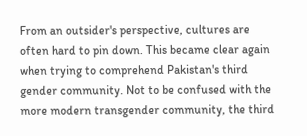From an outsider's perspective, cultures are often hard to pin down. This became clear again when trying to comprehend Pakistan's third gender community. Not to be confused with the more modern transgender community, the third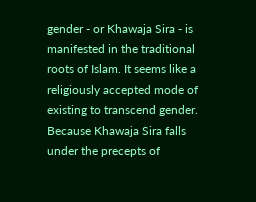gender - or Khawaja Sira - is manifested in the traditional roots of Islam. It seems like a religiously accepted mode of existing to transcend gender. Because Khawaja Sira falls under the precepts of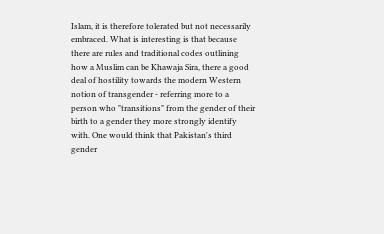Islam, it is therefore tolerated but not necessarily embraced. What is interesting is that because there are rules and traditional codes outlining how a Muslim can be Khawaja Sira, there a good deal of hostility towards the modern Western notion of transgender - referring more to a person who "transitions" from the gender of their birth to a gender they more strongly identify with. One would think that Pakistan's third gender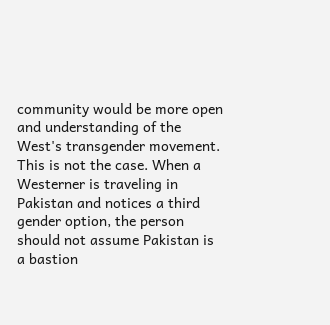community would be more open and understanding of the West's transgender movement. This is not the case. When a Westerner is traveling in Pakistan and notices a third gender option, the person should not assume Pakistan is a bastion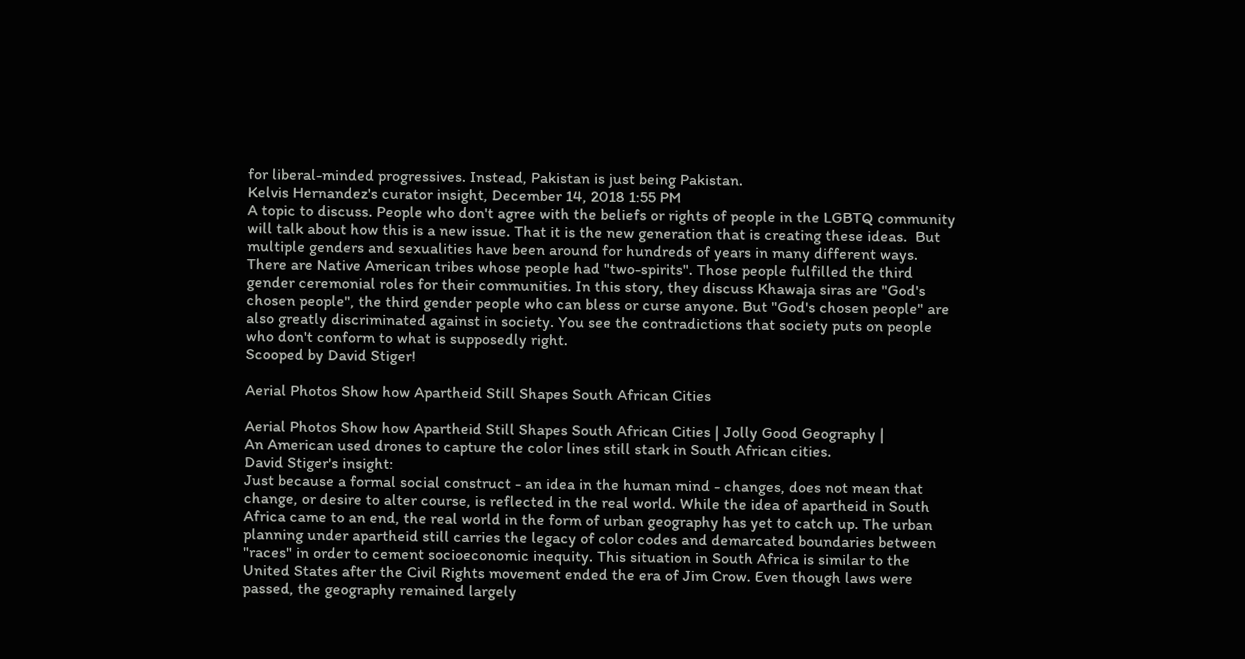for liberal-minded progressives. Instead, Pakistan is just being Pakistan.
Kelvis Hernandez's curator insight, December 14, 2018 1:55 PM
A topic to discuss. People who don't agree with the beliefs or rights of people in the LGBTQ community will talk about how this is a new issue. That it is the new generation that is creating these ideas.  But multiple genders and sexualities have been around for hundreds of years in many different ways. There are Native American tribes whose people had "two-spirits". Those people fulfilled the third gender ceremonial roles for their communities. In this story, they discuss Khawaja siras are "God's chosen people", the third gender people who can bless or curse anyone. But "God's chosen people" are also greatly discriminated against in society. You see the contradictions that society puts on people who don't conform to what is supposedly right.
Scooped by David Stiger!

Aerial Photos Show how Apartheid Still Shapes South African Cities

Aerial Photos Show how Apartheid Still Shapes South African Cities | Jolly Good Geography |
An American used drones to capture the color lines still stark in South African cities.
David Stiger's insight:
Just because a formal social construct - an idea in the human mind - changes, does not mean that change, or desire to alter course, is reflected in the real world. While the idea of apartheid in South Africa came to an end, the real world in the form of urban geography has yet to catch up. The urban planning under apartheid still carries the legacy of color codes and demarcated boundaries between "races" in order to cement socioeconomic inequity. This situation in South Africa is similar to the United States after the Civil Rights movement ended the era of Jim Crow. Even though laws were passed, the geography remained largely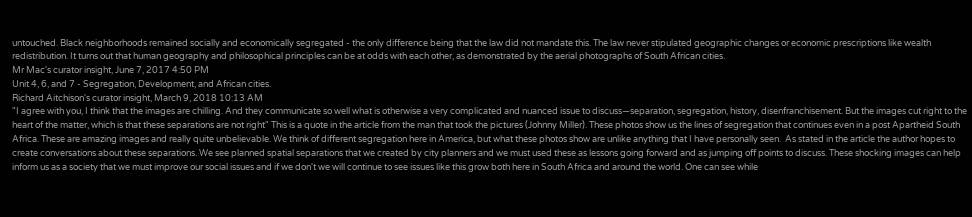untouched. Black neighborhoods remained socially and economically segregated - the only difference being that the law did not mandate this. The law never stipulated geographic changes or economic prescriptions like wealth redistribution. It turns out that human geography and philosophical principles can be at odds with each other, as demonstrated by the aerial photographs of South African cities.
Mr Mac's curator insight, June 7, 2017 4:50 PM
Unit 4, 6, and 7 - Segregation, Development, and African cities.
Richard Aitchison's curator insight, March 9, 2018 10:13 AM
"I agree with you, I think that the images are chilling. And they communicate so well what is otherwise a very complicated and nuanced issue to discuss—separation, segregation, history, disenfranchisement. But the images cut right to the heart of the matter, which is that these separations are not right" This is a quote in the article from the man that took the pictures (Johnny Miller). These photos show us the lines of segregation that continues even in a post Apartheid South Africa. These are amazing images and really quite unbelievable. We think of different segregation here in America, but what these photos show are unlike anything that I have personally seen.  As stated in the article the author hopes to create conversations about these separations. We see planned spatial separations that we created by city planners and we must used these as lessons going forward and as jumping off points to discuss. These shocking images can help inform us as a society that we must improve our social issues and if we don't we will continue to see issues like this grow both here in South Africa and around the world. One can see while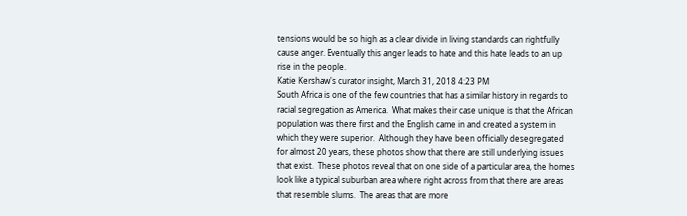tensions would be so high as a clear divide in living standards can rightfully cause anger. Eventually this anger leads to hate and this hate leads to an up rise in the people.
Katie Kershaw's curator insight, March 31, 2018 4:23 PM
South Africa is one of the few countries that has a similar history in regards to racial segregation as America.  What makes their case unique is that the African population was there first and the English came in and created a system in which they were superior.  Although they have been officially desegregated for almost 20 years, these photos show that there are still underlying issues that exist.  These photos reveal that on one side of a particular area, the homes look like a typical suburban area where right across from that there are areas that resemble slums.  The areas that are more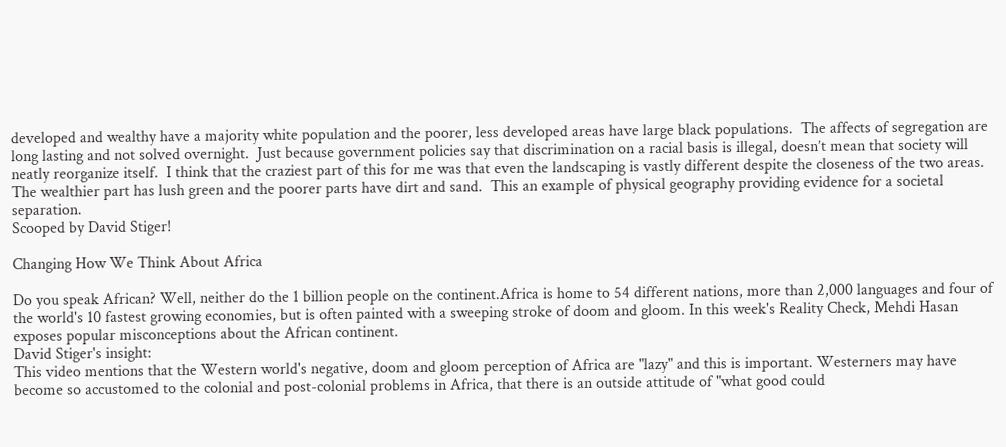developed and wealthy have a majority white population and the poorer, less developed areas have large black populations.  The affects of segregation are long lasting and not solved overnight.  Just because government policies say that discrimination on a racial basis is illegal, doesn’t mean that society will neatly reorganize itself.  I think that the craziest part of this for me was that even the landscaping is vastly different despite the closeness of the two areas.  The wealthier part has lush green and the poorer parts have dirt and sand.  This an example of physical geography providing evidence for a societal separation.
Scooped by David Stiger!

Changing How We Think About Africa

Do you speak African? Well, neither do the 1 billion people on the continent.Africa is home to 54 different nations, more than 2,000 languages and four of the world's 10 fastest growing economies, but is often painted with a sweeping stroke of doom and gloom. In this week's Reality Check, Mehdi Hasan exposes popular misconceptions about the African continent.
David Stiger's insight:
This video mentions that the Western world's negative, doom and gloom perception of Africa are "lazy" and this is important. Westerners may have become so accustomed to the colonial and post-colonial problems in Africa, that there is an outside attitude of "what good could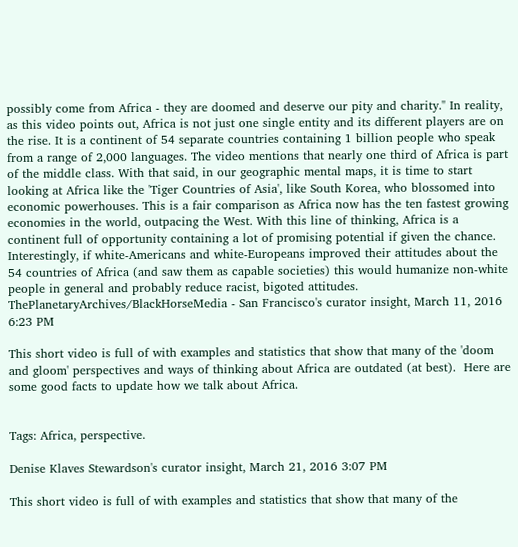possibly come from Africa - they are doomed and deserve our pity and charity." In reality, as this video points out, Africa is not just one single entity and its different players are on the rise. It is a continent of 54 separate countries containing 1 billion people who speak from a range of 2,000 languages. The video mentions that nearly one third of Africa is part of the middle class. With that said, in our geographic mental maps, it is time to start looking at Africa like the 'Tiger Countries of Asia', like South Korea, who blossomed into economic powerhouses. This is a fair comparison as Africa now has the ten fastest growing economies in the world, outpacing the West. With this line of thinking, Africa is a continent full of opportunity containing a lot of promising potential if given the chance. Interestingly, if white-Americans and white-Europeans improved their attitudes about the 54 countries of Africa (and saw them as capable societies) this would humanize non-white people in general and probably reduce racist, bigoted attitudes.
ThePlanetaryArchives/BlackHorseMedia - San Francisco's curator insight, March 11, 2016 6:23 PM

This short video is full of with examples and statistics that show that many of the 'doom and gloom' perspectives and ways of thinking about Africa are outdated (at best).  Here are some good facts to update how we talk about Africa.


Tags: Africa, perspective.

Denise Klaves Stewardson's curator insight, March 21, 2016 3:07 PM

This short video is full of with examples and statistics that show that many of the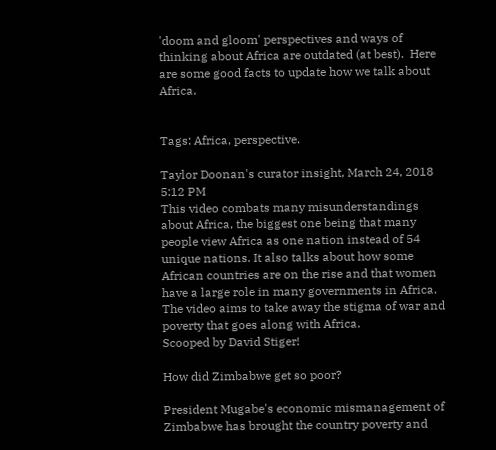'doom and gloom' perspectives and ways of thinking about Africa are outdated (at best).  Here are some good facts to update how we talk about Africa.


Tags: Africa, perspective.

Taylor Doonan's curator insight, March 24, 2018 5:12 PM
This video combats many misunderstandings about Africa, the biggest one being that many people view Africa as one nation instead of 54 unique nations. It also talks about how some African countries are on the rise and that women have a large role in many governments in Africa. The video aims to take away the stigma of war and poverty that goes along with Africa.
Scooped by David Stiger!

How did Zimbabwe get so poor?

President Mugabe's economic mismanagement of Zimbabwe has brought the country poverty and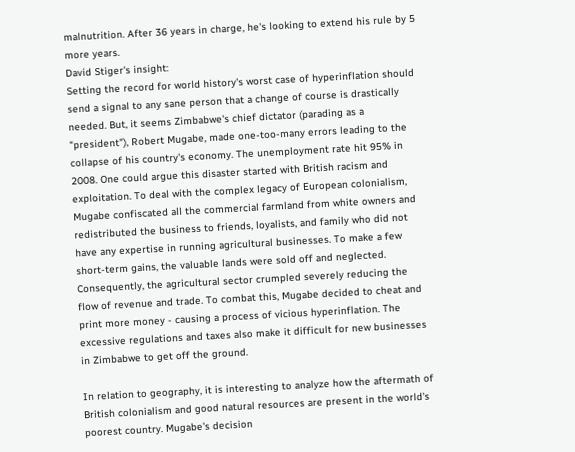malnutrition. After 36 years in charge, he's looking to extend his rule by 5 more years.
David Stiger's insight:
Setting the record for world history's worst case of hyperinflation should send a signal to any sane person that a change of course is drastically needed. But, it seems Zimbabwe's chief dictator (parading as a "president"), Robert Mugabe, made one-too-many errors leading to the collapse of his country's economy. The unemployment rate hit 95% in 2008. One could argue this disaster started with British racism and exploitation. To deal with the complex legacy of European colonialism, Mugabe confiscated all the commercial farmland from white owners and redistributed the business to friends, loyalists, and family who did not have any expertise in running agricultural businesses. To make a few short-term gains, the valuable lands were sold off and neglected. Consequently, the agricultural sector crumpled severely reducing the flow of revenue and trade. To combat this, Mugabe decided to cheat and print more money - causing a process of vicious hyperinflation. The excessive regulations and taxes also make it difficult for new businesses in Zimbabwe to get off the ground.

In relation to geography, it is interesting to analyze how the aftermath of British colonialism and good natural resources are present in the world's poorest country. Mugabe's decision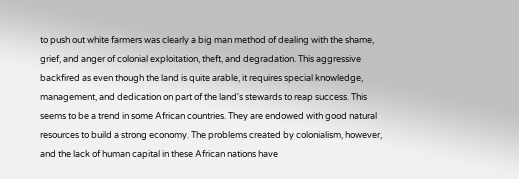to push out white farmers was clearly a big man method of dealing with the shame, grief, and anger of colonial exploitation, theft, and degradation. This aggressive backfired as even though the land is quite arable, it requires special knowledge, management, and dedication on part of the land's stewards to reap success. This seems to be a trend in some African countries. They are endowed with good natural resources to build a strong economy. The problems created by colonialism, however, and the lack of human capital in these African nations have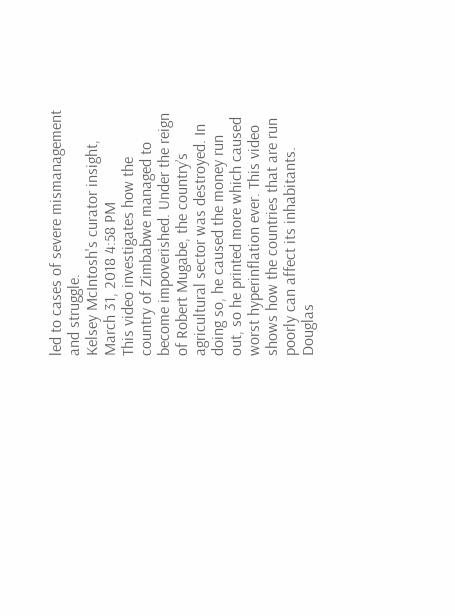led to cases of severe mismanagement and struggle.
Kelsey McIntosh's curator insight, March 31, 2018 4:58 PM
This video investigates how the country of Zimbabwe managed to become impoverished. Under the reign of Robert Mugabe, the country’s agricultural sector was destroyed. In doing so, he caused the money run out, so he printed more which caused worst hyperinflation ever. This video shows how the countries that are run poorly can affect its inhabitants.
Douglas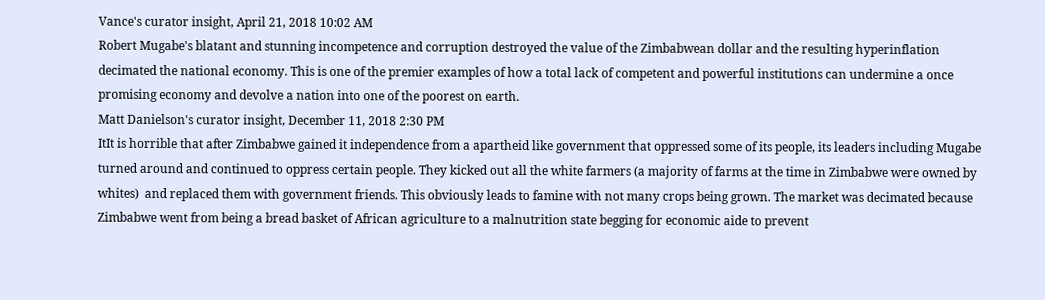Vance's curator insight, April 21, 2018 10:02 AM
Robert Mugabe's blatant and stunning incompetence and corruption destroyed the value of the Zimbabwean dollar and the resulting hyperinflation decimated the national economy. This is one of the premier examples of how a total lack of competent and powerful institutions can undermine a once promising economy and devolve a nation into one of the poorest on earth.
Matt Danielson's curator insight, December 11, 2018 2:30 PM
ItIt is horrible that after Zimbabwe gained it independence from a apartheid like government that oppressed some of its people, its leaders including Mugabe turned around and continued to oppress certain people. They kicked out all the white farmers (a majority of farms at the time in Zimbabwe were owned by whites)  and replaced them with government friends. This obviously leads to famine with not many crops being grown. The market was decimated because Zimbabwe went from being a bread basket of African agriculture to a malnutrition state begging for economic aide to prevent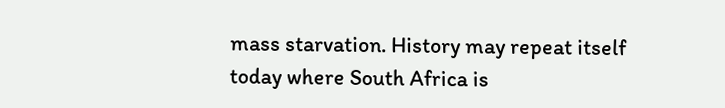mass starvation. History may repeat itself today where South Africa is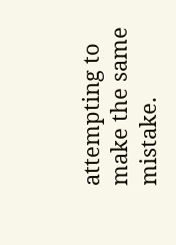attempting to make the same mistake.